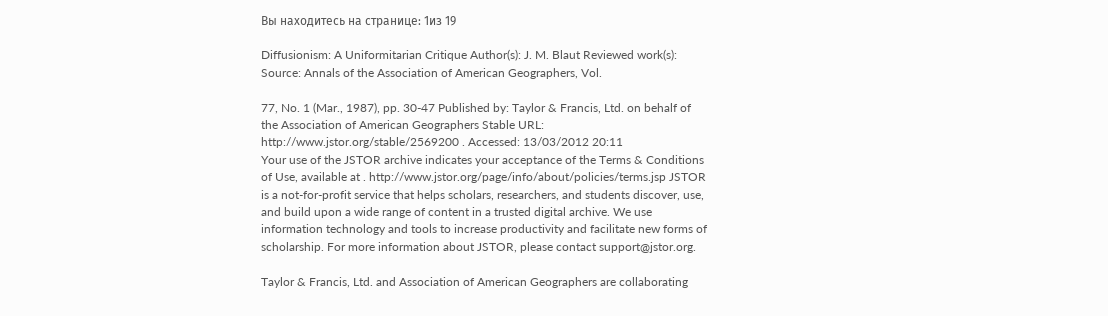Вы находитесь на странице: 1из 19

Diffusionism: A Uniformitarian Critique Author(s): J. M. Blaut Reviewed work(s): Source: Annals of the Association of American Geographers, Vol.

77, No. 1 (Mar., 1987), pp. 30-47 Published by: Taylor & Francis, Ltd. on behalf of the Association of American Geographers Stable URL: http://www.jstor.org/stable/2569200 . Accessed: 13/03/2012 20:11
Your use of the JSTOR archive indicates your acceptance of the Terms & Conditions of Use, available at . http://www.jstor.org/page/info/about/policies/terms.jsp JSTOR is a not-for-profit service that helps scholars, researchers, and students discover, use, and build upon a wide range of content in a trusted digital archive. We use information technology and tools to increase productivity and facilitate new forms of scholarship. For more information about JSTOR, please contact support@jstor.org.

Taylor & Francis, Ltd. and Association of American Geographers are collaborating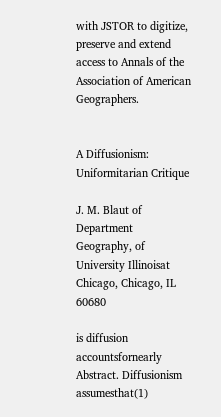with JSTOR to digitize, preserve and extend access to Annals of the Association of American Geographers.


A Diffusionism: Uniformitarian Critique

J. M. Blaut of Department Geography, of University Illinoisat Chicago, Chicago, IL 60680

is diffusion accountsfornearly Abstract. Diffusionism assumesthat(1)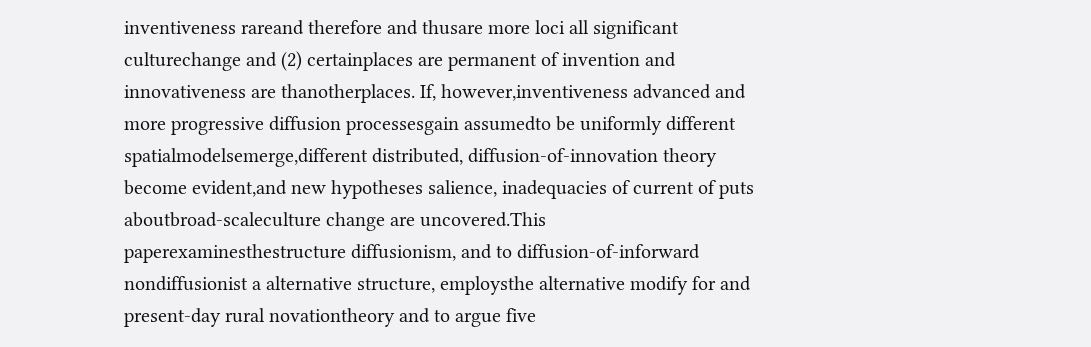inventiveness rareand therefore and thusare more loci all significant culturechange and (2) certainplaces are permanent of invention and innovativeness are thanotherplaces. If, however,inventiveness advanced and more progressive diffusion processesgain assumedto be uniformly different spatialmodelsemerge,different distributed, diffusion-of-innovation theory become evident,and new hypotheses salience, inadequacies of current of puts aboutbroad-scaleculture change are uncovered.This paperexaminesthestructure diffusionism, and to diffusion-of-inforward nondiffusionist a alternative structure, employsthe alternative modify for and present-day rural novationtheory and to argue five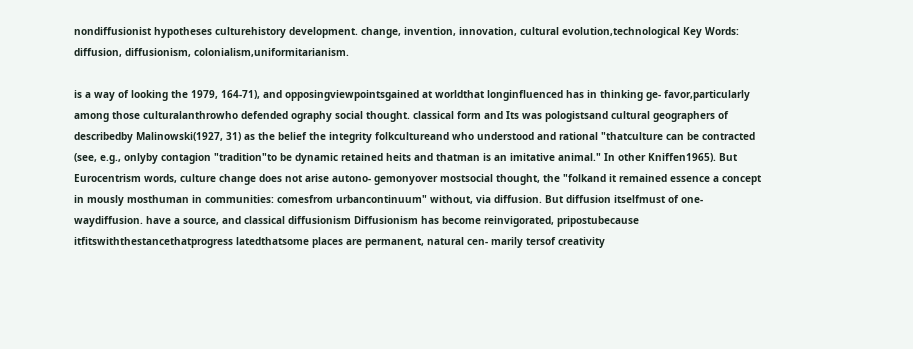nondiffusionist hypotheses culturehistory development. change, invention, innovation, cultural evolution,technological Key Words: diffusion, diffusionism, colonialism,uniformitarianism.

is a way of looking the 1979, 164-71), and opposingviewpointsgained at worldthat longinfluenced has in thinking ge- favor,particularly among those culturalanthrowho defended ography social thought. classical form and Its was pologistsand cultural geographers of describedby Malinowski(1927, 31) as the belief the integrity folkcultureand who understood and rational "thatculture can be contracted (see, e.g., onlyby contagion "tradition"to be dynamic retained heits and thatman is an imitative animal." In other Kniffen1965). But Eurocentrism words, culture change does not arise autono- gemonyover mostsocial thought, the "folkand it remained essence a concept in mously mosthuman in communities: comesfrom urbancontinuum" without, via diffusion. But diffusion itselfmust of one-waydiffusion. have a source, and classical diffusionism Diffusionism has become reinvigorated, pripostubecause itfitswiththestancethatprogress latedthatsome places are permanent, natural cen- marily tersof creativity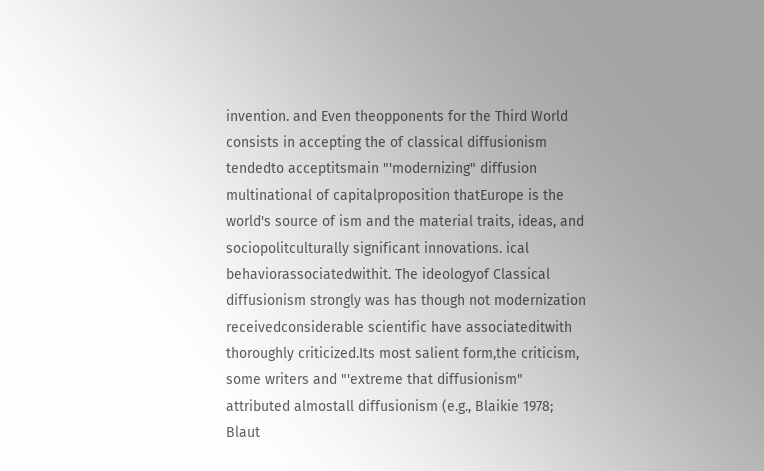invention. and Even theopponents for the Third World consists in accepting the of classical diffusionism tendedto acceptitsmain "'modernizing" diffusion multinational of capitalproposition thatEurope is the world's source of ism and the material traits, ideas, and sociopolitculturally significant innovations. ical behaviorassociatedwithit. The ideologyof Classical diffusionism strongly was has though not modernization receivedconsiderable scientific have associateditwith thoroughly criticized.Its most salient form,the criticism, some writers and "'extreme that diffusionism" attributed almostall diffusionism (e.g., Blaikie 1978; Blaut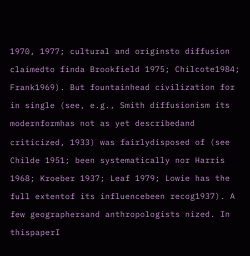1970, 1977; cultural and originsto diffusion claimedto finda Brookfield 1975; Chilcote1984; Frank1969). But fountainhead civilization for in single (see, e.g., Smith diffusionism its modernformhas not as yet describedand criticized, 1933) was fairlydisposed of (see Childe 1951; been systematically nor Harris 1968; Kroeber 1937; Leaf 1979; Lowie has the full extentof its influencebeen recog1937). A few geographersand anthropologists nized. In thispaperI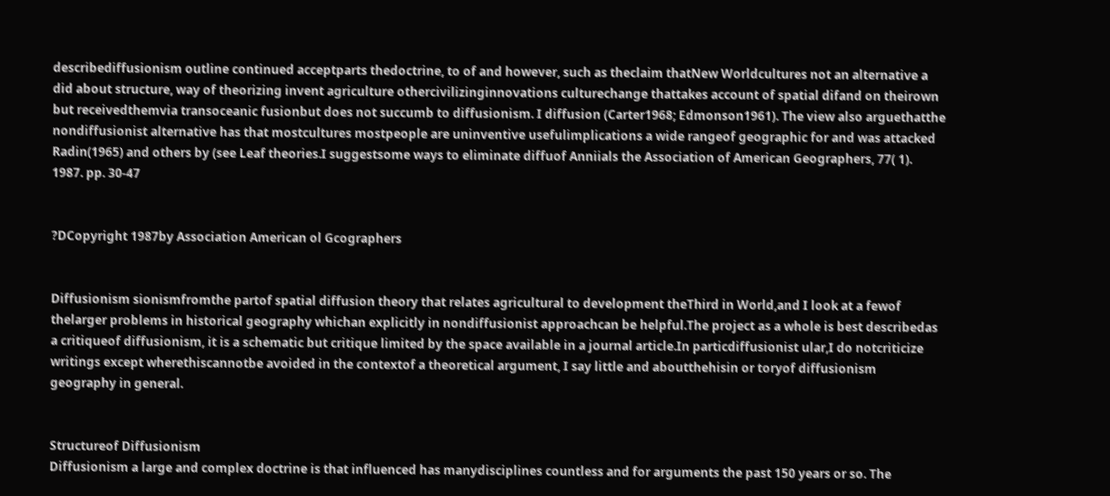describediffusionism outline continued acceptparts thedoctrine, to of and however, such as theclaim thatNew Worldcultures not an alternative a did about structure, way of theorizing invent agriculture othercivilizinginnovations culturechange thattakes account of spatial difand on theirown but receivedthemvia transoceanic fusionbut does not succumb to diffusionism. I diffusion (Carter1968; Edmonson1961). The view also arguethatthe nondiffusionist alternative has that mostcultures mostpeople are uninventive usefulimplications a wide rangeof geographic for and was attacked Radin(1965) and others by (see Leaf theories.I suggestsome ways to eliminate diffuof Anniials the Association of American Geographers, 77( 1). 1987. pp. 30-47


?DCopyright 1987by Association American ol Gcographers


Diffusionism sionismfromthe partof spatial diffusion theory that relates agricultural to development theThird in World,and I look at a fewof thelarger problems in historical geography whichan explicitly in nondiffusionist approachcan be helpful.The project as a whole is best describedas a critiqueof diffusionism, it is a schematic but critique limited by the space available in a journal article.In particdiffusionist ular,I do notcriticize writings except wherethiscannotbe avoided in the contextof a theoretical argument, I say little and aboutthehisin or toryof diffusionism geography in general.


Structureof Diffusionism
Diffusionism a large and complex doctrine is that influenced has manydisciplines countless and for arguments the past 150 years or so. The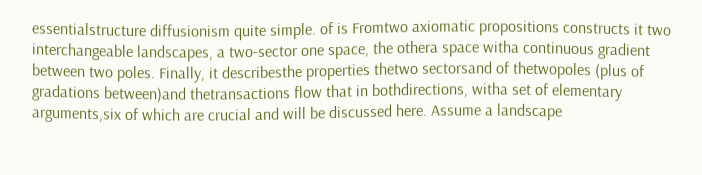essentialstructure diffusionism quite simple. of is Fromtwo axiomatic propositions constructs it two interchangeable landscapes, a two-sector one space, the othera space witha continuous gradient between two poles. Finally, it describesthe properties thetwo sectorsand of thetwopoles (plus of gradations between)and thetransactions flow that in bothdirections, witha set of elementary arguments,six of which are crucial and will be discussed here. Assume a landscape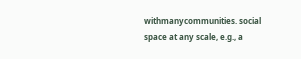withmanycommunities. social space at any scale, e.g., a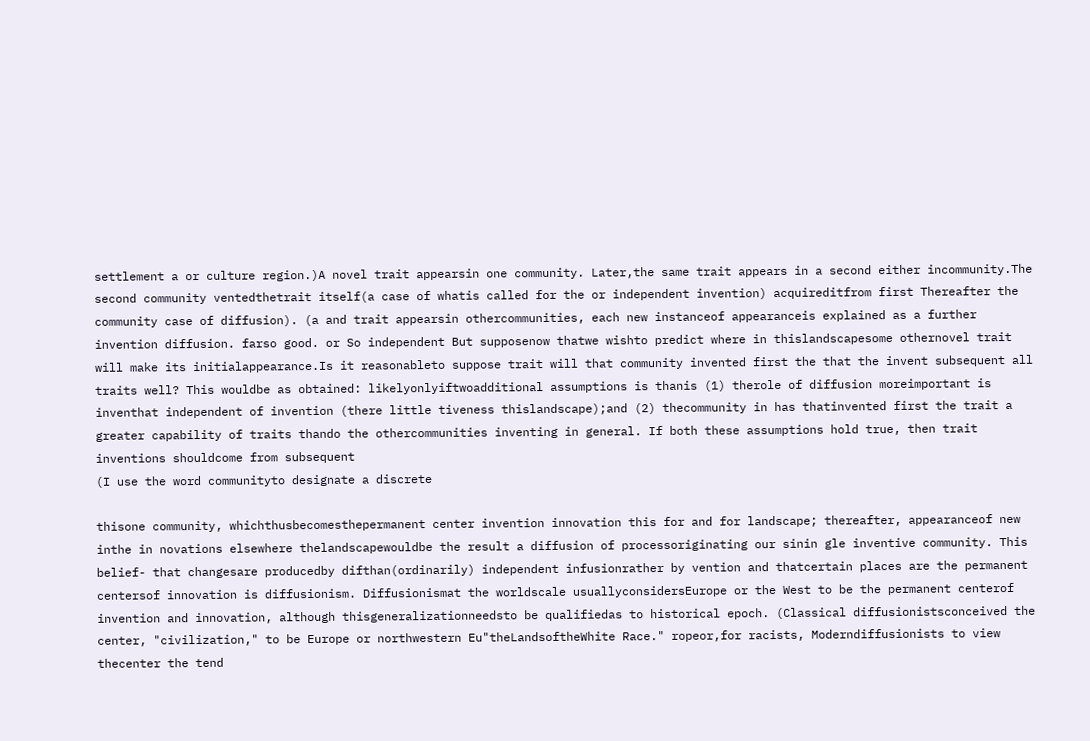settlement a or culture region.)A novel trait appearsin one community. Later,the same trait appears in a second either incommunity.The second community ventedthetrait itself(a case of whatis called for the or independent invention) acquireditfrom first Thereafter the community case of diffusion). (a and trait appearsin othercommunities, each new instanceof appearanceis explained as a further invention diffusion. farso good. or So independent But supposenow thatwe wishto predict where in thislandscapesome othernovel trait will make its initialappearance.Is it reasonableto suppose trait will that community invented first the that the invent subsequent all traits well? This wouldbe as obtained: likelyonlyiftwoadditional assumptions is thanis (1) therole of diffusion moreimportant is inventhat independent of invention (there little tiveness thislandscape);and (2) thecommunity in has thatinvented first the trait a greater capability of traits thando the othercommunities inventing in general. If both these assumptions hold true, then trait inventions shouldcome from subsequent
(I use the word communityto designate a discrete

thisone community, whichthusbecomesthepermanent center invention innovation this for and for landscape; thereafter, appearanceof new inthe in novations elsewhere thelandscapewouldbe the result a diffusion of processoriginating our sinin gle inventive community. This belief- that changesare producedby difthan(ordinarily) independent infusionrather by vention and thatcertain places are the permanent centersof innovation is diffusionism. Diffusionismat the worldscale usuallyconsidersEurope or the West to be the permanent centerof invention and innovation, although thisgeneralizationneedsto be qualifiedas to historical epoch. (Classical diffusionistsconceived the center, "civilization," to be Europe or northwestern Eu"theLandsoftheWhite Race." ropeor,for racists, Moderndiffusionists to view thecenter the tend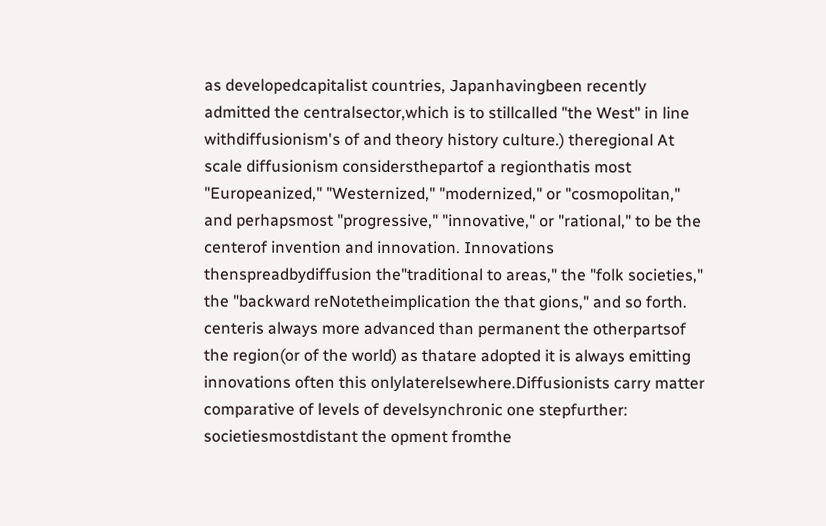as developedcapitalist countries, Japanhavingbeen recently admitted the centralsector,which is to stillcalled "the West" in line withdiffusionism's of and theory history culture.) theregional At scale diffusionism considersthepartof a regionthatis most "Europeanized," "Westernized," "modernized," or "cosmopolitan," and perhapsmost "progressive," "innovative," or "rational," to be the centerof invention and innovation. Innovations thenspreadbydiffusion the"traditional to areas," the "folk societies," the "backward reNotetheimplication the that gions," and so forth. centeris always more advanced than permanent the otherpartsof the region(or of the world) as thatare adopted it is always emitting innovations often this onlylaterelsewhere.Diffusionists carry matter comparative of levels of develsynchronic one stepfurther: societiesmostdistant the opment fromthe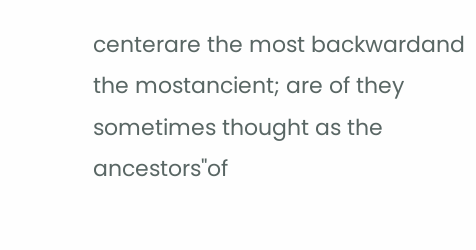centerare the most backwardand the mostancient; are of they sometimes thought as the ancestors"of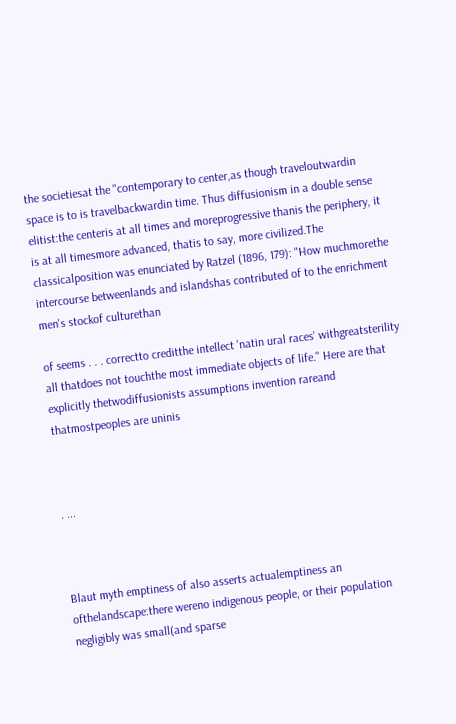the societiesat the "contemporary to center,as though traveloutwardin space is to is travelbackwardin time. Thus diffusionism in a double sense elitist:the centeris at all times and moreprogressive thanis the periphery, it is at all timesmore advanced, thatis to say, more civilized.The classicalposition was enunciated by Ratzel (1896, 179): "How muchmorethe intercourse betweenlands and islandshas contributed of to the enrichment men's stockof culturethan

of seems . . . correctto creditthe intellect 'natin ural races' withgreatsterility all thatdoes not touchthe most immediate objects of life." Here are that explicitly thetwodiffusionists assumptions invention rareand thatmostpeoples are uninis



. ...



Blaut myth emptiness of also asserts actualemptiness an ofthelandscape:there wereno indigenous people, or their population negligibly was small(and sparse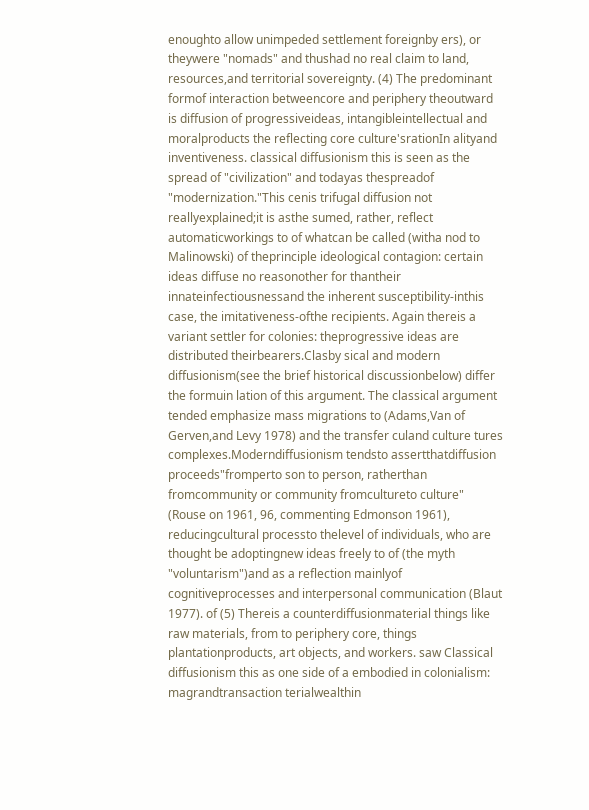enoughto allow unimpeded settlement foreignby ers), or theywere "nomads" and thushad no real claim to land, resources,and territorial sovereignty. (4) The predominant formof interaction betweencore and periphery theoutward is diffusion of progressiveideas, intangibleintellectual and moralproducts the reflecting core culture'srationIn alityand inventiveness. classical diffusionism this is seen as the spread of "civilization" and todayas thespreadof "modernization."This cenis trifugal diffusion not reallyexplained;it is asthe sumed, rather, reflect automaticworkings to of whatcan be called (witha nod to Malinowski) of theprinciple ideological contagion: certain ideas diffuse no reasonother for thantheir innateinfectiousnessand the inherent susceptibility-inthis case, the imitativeness-ofthe recipients. Again thereis a variant settler for colonies: theprogressive ideas are distributed theirbearers.Clasby sical and modern diffusionism(see the brief historical discussionbelow) differ the formuin lation of this argument. The classical argument tended emphasize mass migrations to (Adams,Van of Gerven,and Levy 1978) and the transfer culand culture tures complexes.Moderndiffusionism tendsto assertthatdiffusion proceeds"fromperto son to person, ratherthan fromcommunity or community fromcultureto culture" (Rouse on 1961, 96, commenting Edmonson 1961), reducingcultural processto thelevel of individuals, who are thought be adoptingnew ideas freely to of (the myth "voluntarism")and as a reflection mainlyof cognitiveprocesses and interpersonal communication (Blaut 1977). of (5) Thereis a counterdiffusionmaterial things like raw materials, from to periphery core, things plantationproducts, art objects, and workers. saw Classical diffusionism this as one side of a embodied in colonialism: magrandtransaction terialwealthin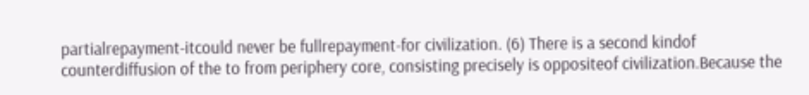partialrepayment-itcould never be fullrepayment-for civilization. (6) There is a second kindof counterdiffusion of the to from periphery core, consisting precisely is oppositeof civilization.Because the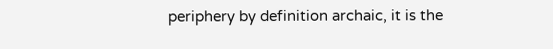periphery by definition archaic, it is the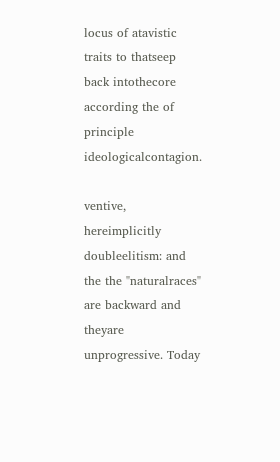locus of atavistic traits to thatseep back intothecore according the of principle ideologicalcontagion.

ventive, hereimplicitly doubleelitism: and the the "naturalraces" are backward and theyare unprogressive. Today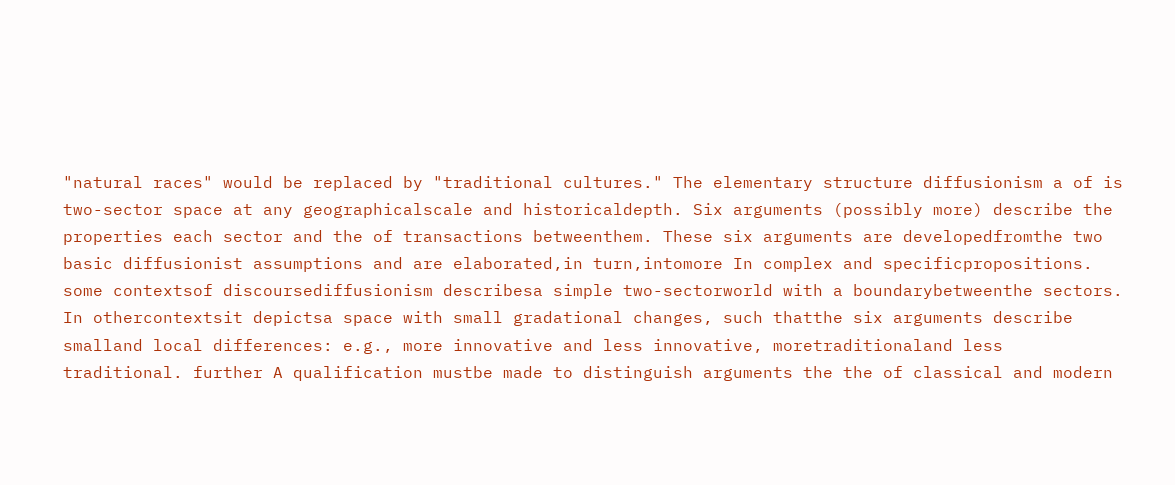"natural races" would be replaced by "traditional cultures." The elementary structure diffusionism a of is two-sector space at any geographicalscale and historicaldepth. Six arguments (possibly more) describe the properties each sector and the of transactions betweenthem. These six arguments are developedfromthe two basic diffusionist assumptions and are elaborated,in turn,intomore In complex and specificpropositions. some contextsof discoursediffusionism describesa simple two-sectorworld with a boundarybetweenthe sectors. In othercontextsit depictsa space with small gradational changes, such thatthe six arguments describe smalland local differences: e.g., more innovative and less innovative, moretraditionaland less traditional. further A qualification mustbe made to distinguish arguments the the of classical and modern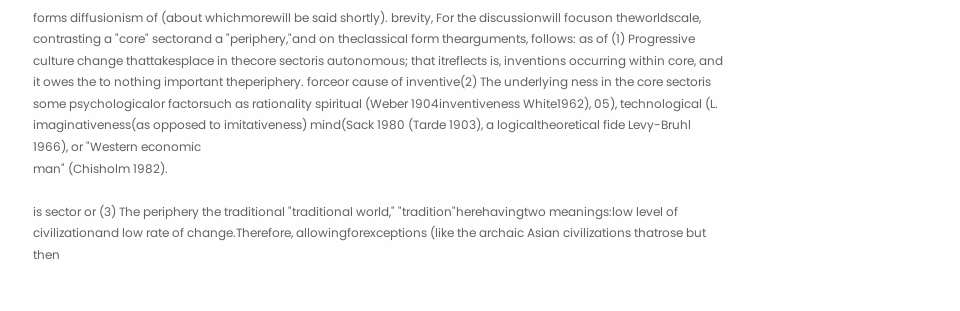forms diffusionism of (about whichmorewill be said shortly). brevity, For the discussionwill focuson theworldscale, contrasting a "core" sectorand a "periphery,"and on theclassical form thearguments, follows: as of (1) Progressive culture change thattakesplace in thecore sectoris autonomous; that itreflects is, inventions occurring within core, and it owes the to nothing important theperiphery. forceor cause of inventive(2) The underlying ness in the core sectoris some psychologicalor factorsuch as rationality spiritual (Weber 1904inventiveness White1962), 05), technological (L. imaginativeness(as opposed to imitativeness) mind(Sack 1980 (Tarde 1903), a logicaltheoretical fide Levy-Bruhl 1966), or "Western economic
man" (Chisholm 1982).

is sector or (3) The periphery the traditional "traditional world," "tradition"herehavingtwo meanings:low level of civilizationand low rate of change.Therefore, allowingforexceptions (like the archaic Asian civilizations thatrose but then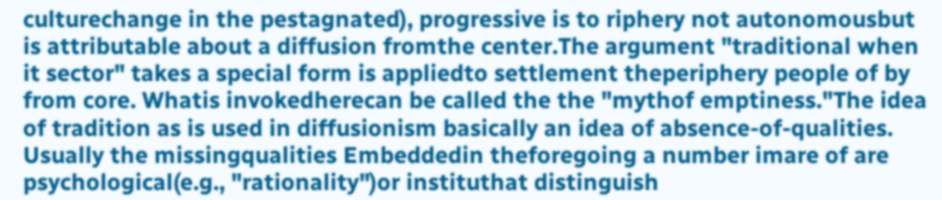culturechange in the pestagnated), progressive is to riphery not autonomousbut is attributable about a diffusion fromthe center.The argument "traditional when it sector" takes a special form is appliedto settlement theperiphery people of by from core. Whatis invokedherecan be called the the "mythof emptiness."The idea of tradition as is used in diffusionism basically an idea of absence-of-qualities. Usually the missingqualities Embeddedin theforegoing a number imare of are psychological(e.g., "rationality")or instituthat distinguish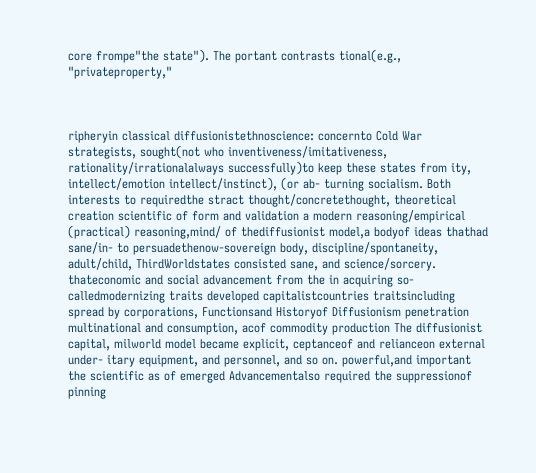core frompe"the state"). The portant contrasts tional(e.g., "privateproperty,"



ripheryin classical diffusionistethnoscience: concernto Cold War strategists, sought(not who inventiveness/imitativeness, rationality/irrationalalways successfully)to keep these states from ity, intellect/emotion intellect/instinct), (or ab- turning socialism. Both interests to requiredthe stract thought/concretethought, theoretical creation scientific of form and validation a modern reasoning/empirical (practical) reasoning,mind/ of thediffusionist model,a bodyof ideas thathad sane/in- to persuadethenow-sovereign body, discipline/spontaneity, adult/child, ThirdWorldstates consisted sane, and science/sorcery. thateconomic and social advancement from the in acquiring so-calledmodernizing traits developed capitalistcountries traitsincluding spread by corporations, Functionsand Historyof Diffusionism penetration multinational and consumption, acof commodity production The diffusionist capital, milworld model became explicit, ceptanceof and relianceon external under- itary equipment, and personnel, and so on. powerful,and important the scientific as of emerged Advancementalso required the suppressionof pinning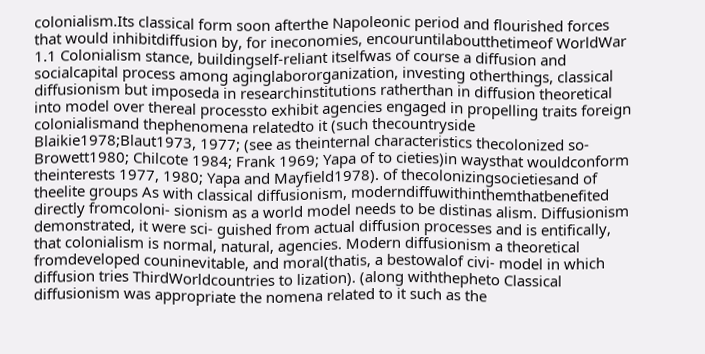colonialism.Its classical form soon afterthe Napoleonic period and flourished forces that would inhibitdiffusion by, for ineconomies, encouruntilaboutthetimeof WorldWar 1.1 Colonialism stance, buildingself-reliant itselfwas of course a diffusion and socialcapital process among aginglabororganization, investing otherthings, classical diffusionism but imposeda in researchinstitutions ratherthan in diffusion theoretical into model over thereal processto exhibit agencies engaged in propelling traits foreign colonialismand thephenomena relatedto it (such thecountryside Blaikie1978;Blaut1973, 1977; (see as theinternal characteristics thecolonized so- Browett1980; Chilcote 1984; Frank 1969; Yapa of to cieties)in waysthat wouldconform theinterests 1977, 1980; Yapa and Mayfield1978). of thecolonizingsocietiesand of theelite groups As with classical diffusionism, moderndiffuwithinthemthatbenefited directly fromcoloni- sionism as a world model needs to be distinas alism. Diffusionism demonstrated, it were sci- guished from actual diffusion processes and is entifically, that colonialism is normal, natural, agencies. Modern diffusionism a theoretical fromdeveloped couninevitable, and moral(thatis, a bestowalof civi- model in which diffusion tries ThirdWorldcountries to lization). (along withthepheto Classical diffusionism was appropriate the nomena related to it such as the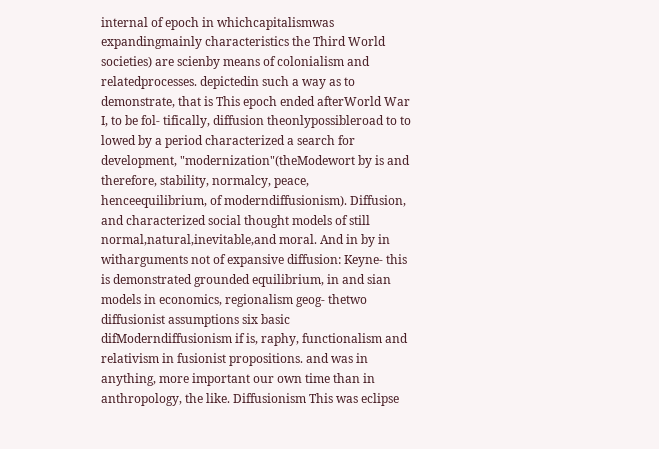internal of epoch in whichcapitalismwas expandingmainly characteristics the Third World societies) are scienby means of colonialism and relatedprocesses. depictedin such a way as to demonstrate, that is This epoch ended afterWorld War I, to be fol- tifically, diffusion theonlypossibleroad to to lowed by a period characterized a search for development, "modernization"(theModewort by is and therefore, stability, normalcy, peace, henceequilibrium, of moderndiffusionism). Diffusion, and characterized social thought models of still normal,natural,inevitable,and moral. And in by in witharguments not of expansive diffusion: Keyne- this is demonstrated grounded equilibrium, in and sian models in economics, regionalism geog- thetwo diffusionist assumptions six basic difModerndiffusionism if is, raphy, functionalism and relativism in fusionist propositions. and was in anything, more important our own time than in anthropology, the like. Diffusionism This was eclipse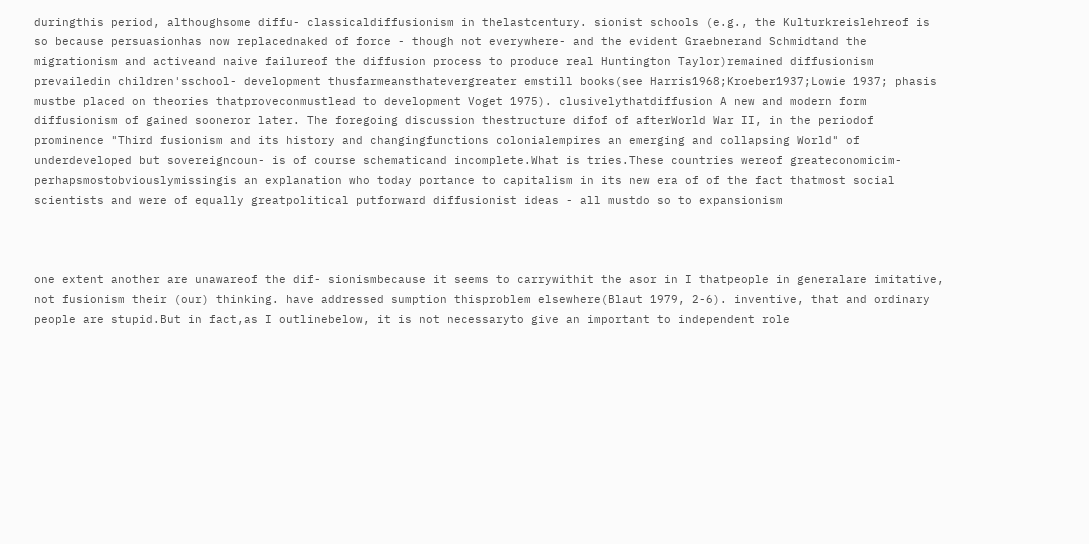duringthis period, althoughsome diffu- classicaldiffusionism in thelastcentury. sionist schools (e.g., the Kulturkreislehreof is so because persuasionhas now replacednaked of force - though not everywhere- and the evident Graebnerand Schmidtand the migrationism and activeand naive failureof the diffusion process to produce real Huntington Taylor)remained diffusionism prevailedin children'sschool- development thusfarmeansthatevergreater emstill books(see Harris1968;Kroeber1937;Lowie 1937; phasis mustbe placed on theories thatproveconmustlead to development Voget 1975). clusivelythatdiffusion A new and modern form diffusionism of gained sooneror later. The foregoing discussion thestructure difof of afterWorld War II, in the periodof prominence "Third fusionism and its history and changingfunctions colonialempires an emerging and collapsing World" of underdeveloped but sovereigncoun- is of course schematicand incomplete.What is tries.These countries wereof greateconomicim- perhapsmostobviouslymissingis an explanation who today portance to capitalism in its new era of of the fact thatmost social scientists and were of equally greatpolitical putforward diffusionist ideas - all mustdo so to expansionism



one extent another are unawareof the dif- sionismbecause it seems to carrywithit the asor in I thatpeople in generalare imitative, not fusionism their (our) thinking. have addressed sumption thisproblem elsewhere(Blaut 1979, 2-6). inventive, that and ordinary people are stupid.But in fact,as I outlinebelow, it is not necessaryto give an important to independent role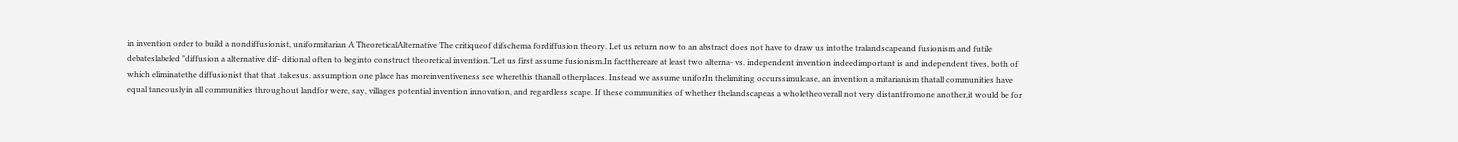in invention order to build a nondiffusionist, uniformitarian A TheoreticalAlternative The critiqueof difschema fordiffusion theory. Let us return now to an abstract does not have to draw us intothe tralandscapeand fusionism and futile debateslabeled "diffusion a alternative dif- ditional often to beginto construct theoretical invention."Let us first assume fusionism.In factthereare at least two alterna- vs. independent invention indeedimportant is and independent tives, both of which eliminatethe diffusionist that that .takesus. assumption one place has moreinventiveness see wherethis thanall otherplaces. Instead we assume uniforIn thelimiting occurssimulcase, an invention a mitarianism thatall communities have equal taneouslyin all communities throughout landfor were, say, villages potential invention innovation, and regardless scape. If these communities of whether thelandscapeas a wholetheoverall not very distantfromone another,it would be for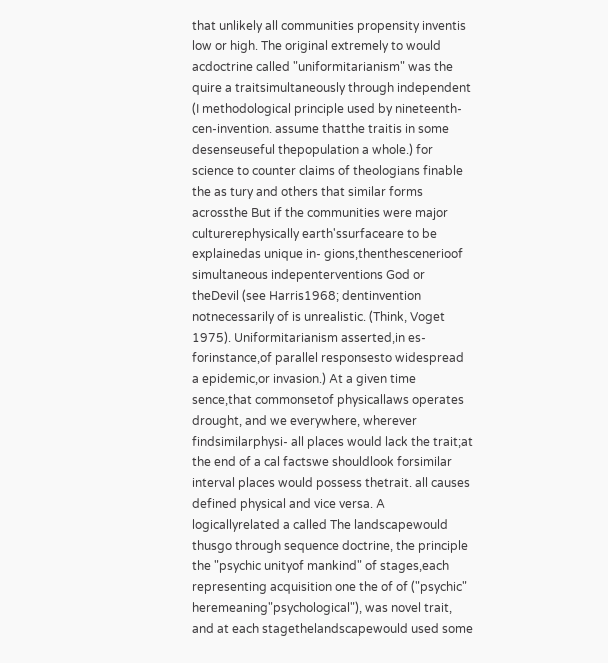that unlikely all communities propensity inventis low or high. The original extremely to would acdoctrine called "uniformitarianism" was the quire a traitsimultaneously through independent (I methodological principle used by nineteenth-cen-invention. assume thatthe traitis in some desenseuseful thepopulation a whole.) for science to counter claims of theologians finable the as tury and others that similar forms acrossthe But if the communities were major culturerephysically earth'ssurfaceare to be explainedas unique in- gions,thenthescenerioof simultaneous indepenterventions God or theDevil (see Harris1968; dentinvention notnecessarily of is unrealistic. (Think, Voget 1975). Uniformitarianism asserted,in es- forinstance,of parallel responsesto widespread a epidemic,or invasion.) At a given time sence,that commonsetof physicallaws operates drought, and we everywhere, wherever findsimilarphysi- all places would lack the trait;at the end of a cal factswe shouldlook forsimilar interval places would possess thetrait. all causes defined physical and vice versa. A logicallyrelated a called The landscapewould thusgo through sequence doctrine, the principle the "psychic unityof mankind" of stages,each representing acquisition one the of of ("psychic" heremeaning"psychological"), was novel trait, and at each stagethelandscapewould used some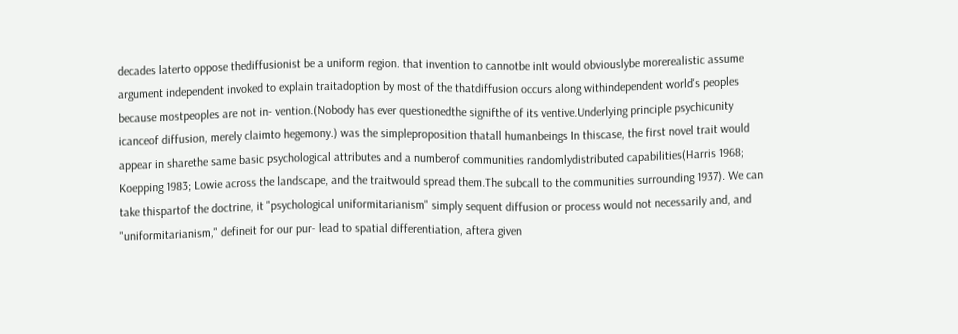decades laterto oppose thediffusionist be a uniform region. that invention to cannotbe inIt would obviouslybe morerealistic assume argument independent invoked to explain traitadoption by most of the thatdiffusion occurs along withindependent world's peoples because mostpeoples are not in- vention.(Nobody has ever questionedthe signifthe of its ventive.Underlying principle psychicunity icanceof diffusion, merely claimto hegemony.) was the simpleproposition thatall humanbeings In thiscase, the first novel trait would appear in sharethe same basic psychological attributes and a numberof communities randomlydistributed capabilities(Harris 1968; Koepping 1983; Lowie across the landscape, and the traitwould spread them.The subcall to the communities surrounding 1937). We can take thispartof the doctrine, it "psychological uniformitarianism" simply sequent diffusion or process would not necessarily and, and "uniformitarianism," defineit for our pur- lead to spatial differentiation, aftera given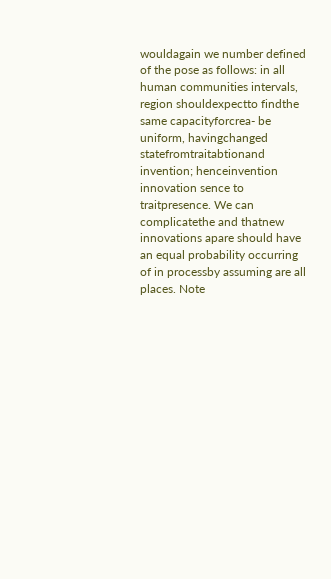wouldagain we number defined of the pose as follows: in all human communities intervals, region shouldexpectto findthe same capacityforcrea- be uniform, havingchanged statefromtraitabtionand invention; henceinvention innovation sence to traitpresence. We can complicatethe and thatnew innovations apare should have an equal probability occurring of in processby assuming are all places. Note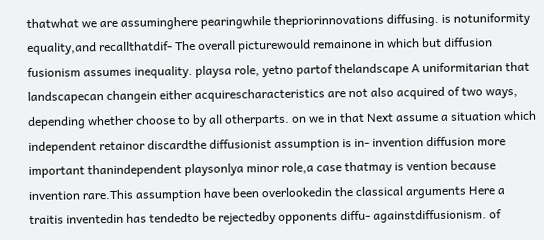thatwhat we are assuminghere pearingwhile thepriorinnovations diffusing. is notuniformity equality,and recallthatdif- The overall picturewould remainone in which but diffusion fusionism assumes inequality. playsa role, yetno partof thelandscape A uniformitarian that landscapecan changein either acquirescharacteristics are not also acquired of two ways, depending whether choose to by all otherparts. on we in that Next assume a situation which independent retainor discardthe diffusionist assumption is in- invention diffusion more important thanindependent playsonlya minor role,a case thatmay is vention because invention rare.This assumption have been overlookedin the classical arguments Here a traitis inventedin has tendedto be rejectedby opponents diffu- againstdiffusionism. of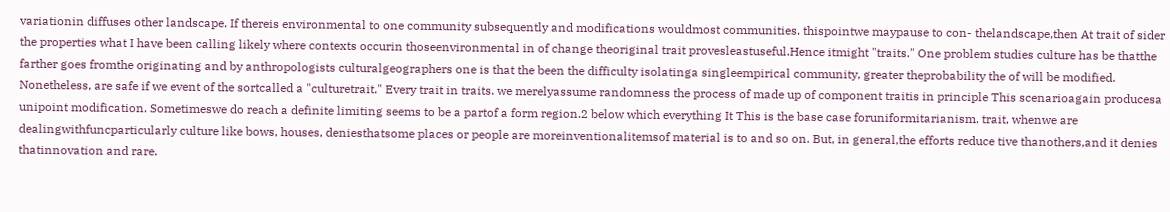variationin diffuses other landscape. If thereis environmental to one community subsequently and modifications wouldmost communities. thispointwe maypause to con- thelandscape,then At trait of sider the properties what I have been calling likely where contexts occurin thoseenvironmental in of change theoriginal trait provesleastuseful.Hence itmight "traits." One problem studies culture has be thatthe farther goes fromthe originating and by anthropologists culturalgeographers one is that the been the difficulty isolatinga singleempirical community, greater theprobability the of will be modified. Nonetheless, are safe if we event of the sortcalled a "culturetrait." Every trait in traits. we merelyassume randomness the process of made up of component traitis in principle This scenarioagain producesa unipoint modification. Sometimeswe do reach a definite limiting seems to be a partof a form region.2 below which everything It This is the base case foruniformitarianism. trait, whenwe are dealingwithfuncparticularly culture like bows, houses, deniesthatsome places or people are moreinventionalitemsof material is to and so on. But, in general,the efforts reduce tive thanothers,and it denies thatinnovation and rare.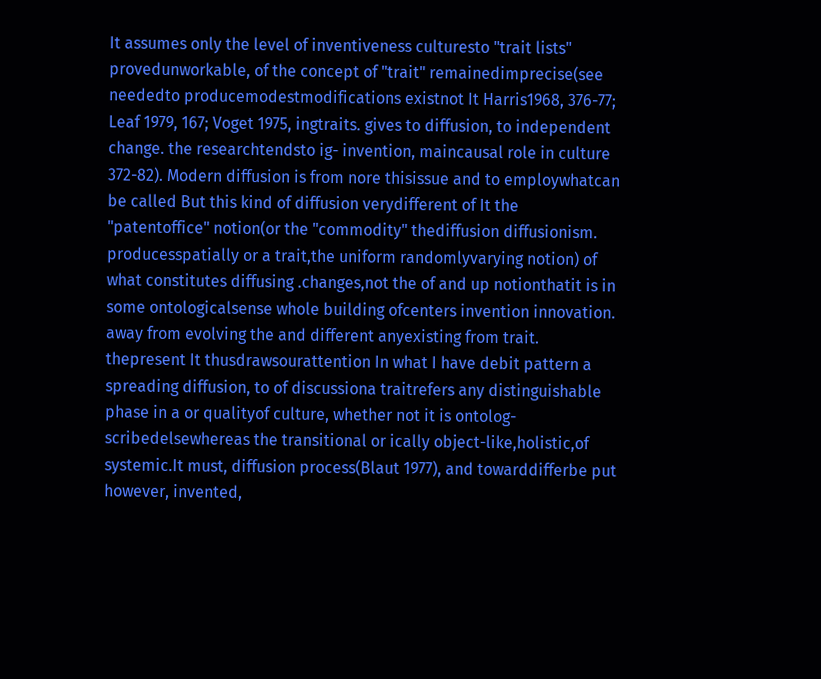It assumes only the level of inventiveness culturesto "trait lists" provedunworkable, of the concept of "trait" remainedimprecise(see neededto producemodestmodifications existnot It Harris1968, 376-77; Leaf 1979, 167; Voget 1975, ingtraits. gives to diffusion, to independent change. the researchtendsto ig- invention, maincausal role in culture 372-82). Modern diffusion is from nore thisissue and to employwhatcan be called But this kind of diffusion verydifferent of It the "patentoffice" notion(or the "commodity" thediffusion diffusionism. producesspatially or a trait,the uniform randomlyvarying notion) of what constitutes diffusing .changes,not the of and up notionthatit is in some ontologicalsense whole building ofcenters invention innovation. away from evolving the and different anyexisting from trait. thepresent It thusdrawsourattention In what I have debit pattern a spreading diffusion, to of discussiona traitrefers any distinguishable phase in a or qualityof culture, whether not it is ontolog- scribedelsewhereas the transitional or ically object-like,holistic,of systemic.It must, diffusion process(Blaut 1977), and towarddifferbe put however, invented,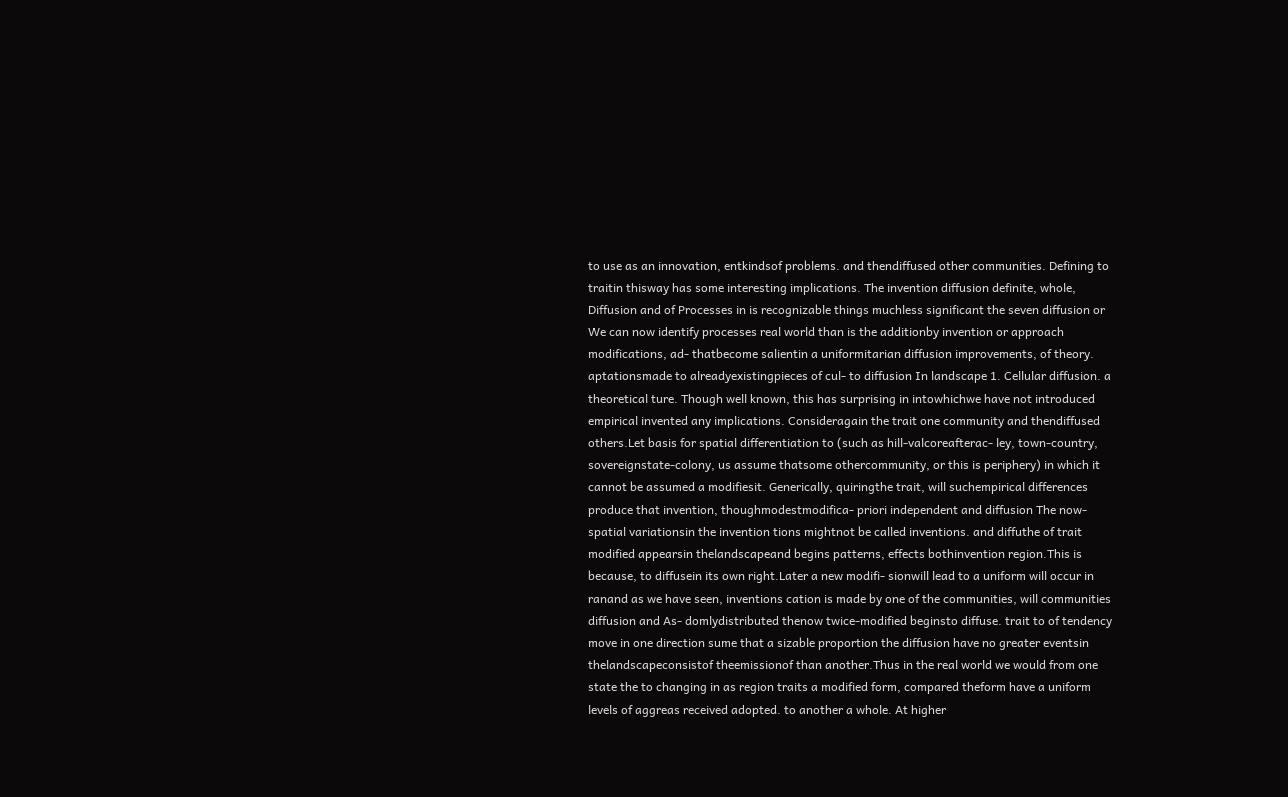to use as an innovation, entkindsof problems. and thendiffused other communities. Defining to traitin thisway has some interesting implications. The invention diffusion definite, whole, Diffusion and of Processes in is recognizable things muchless significant the seven diffusion or We can now identify processes real world than is the additionby invention or approach modifications, ad- thatbecome salientin a uniformitarian diffusion improvements, of theory. aptationsmade to alreadyexistingpieces of cul- to diffusion In landscape 1. Cellular diffusion. a theoretical ture. Though well known, this has surprising in intowhichwe have not introduced empirical invented any implications. Consideragain the trait one community and thendiffused others.Let basis for spatial differentiation to (such as hill-valcoreafterac- ley, town-country, sovereignstate-colony, us assume thatsome othercommunity, or this is periphery) in which it cannot be assumed a modifiesit. Generically, quiringthe trait, will suchempirical differences produce that invention, thoughmodestmodifica- priori independent and diffusion The now- spatial variationsin the invention tions mightnot be called inventions. and diffuthe of trait modified appearsin thelandscapeand begins patterns, effects bothinvention region.This is because, to diffusein its own right.Later a new modifi- sionwill lead to a uniform will occur in ranand as we have seen, inventions cation is made by one of the communities, will communities diffusion and As- domlydistributed thenow twice-modified beginsto diffuse. trait to of tendency move in one direction sume that a sizable proportion the diffusion have no greater eventsin thelandscapeconsistof theemissionof than another.Thus in the real world we would from one state the to changing in as region traits a modified form, compared theform have a uniform levels of aggreas received adopted. to another a whole. At higher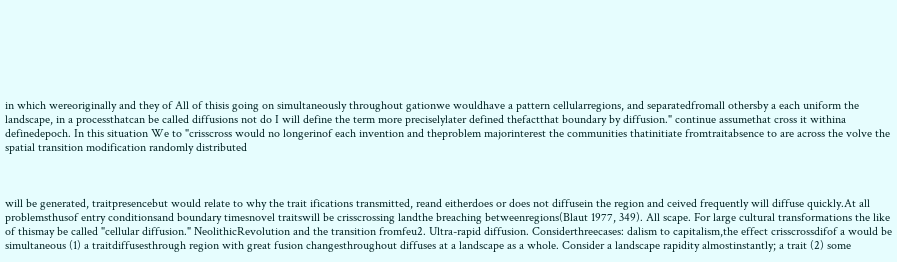in which wereoriginally and they of All of thisis going on simultaneously throughout gationwe wouldhave a pattern cellularregions, and separatedfromall othersby a each uniform the landscape, in a processthatcan be called diffusions not do I will define the term more preciselylater defined thefactthat boundary by diffusion." continue assumethat cross it withina definedepoch. In this situation We to "crisscross would no longerinof each invention and theproblem majorinterest the communities thatinitiate fromtraitabsence to are across the volve the spatial transition modification randomly distributed



will be generated, traitpresencebut would relate to why the trait ifications transmitted, reand eitherdoes or does not diffusein the region and ceived frequently will diffuse quickly.At all problemsthusof entry conditionsand boundary timesnovel traitswill be crisscrossing landthe breaching betweenregions(Blaut 1977, 349). All scape. For large cultural transformations the like of thismay be called "cellular diffusion." NeolithicRevolution and the transition fromfeu2. Ultra-rapid diffusion. Considerthreecases: dalism to capitalism,the effect crisscrossdifof a would be simultaneous (1) a traitdiffusesthrough region with great fusion changesthroughout diffuses at a landscape as a whole. Consider a landscape rapidity almostinstantly; a trait (2) some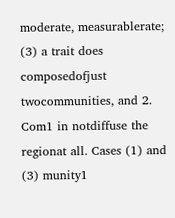moderate, measurablerate; (3) a trait does composedofjust twocommunities, and 2. Com1 in notdiffuse the regionat all. Cases (1) and (3) munity1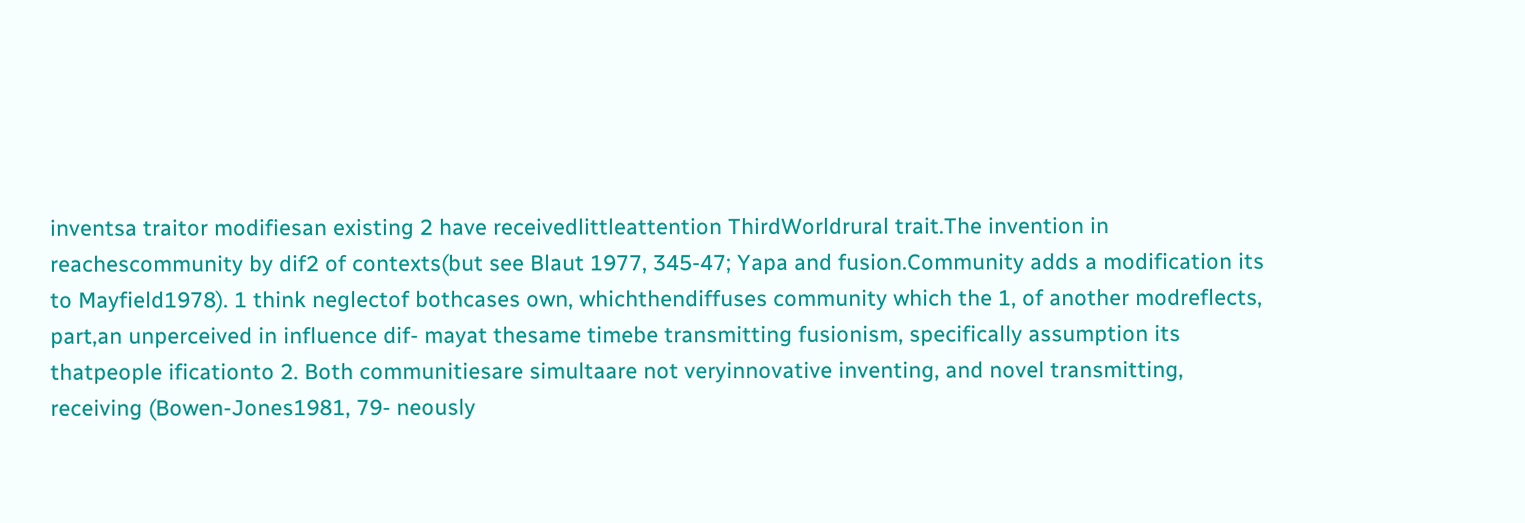inventsa traitor modifiesan existing 2 have receivedlittleattention ThirdWorldrural trait.The invention in reachescommunity by dif2 of contexts(but see Blaut 1977, 345-47; Yapa and fusion.Community adds a modification its to Mayfield1978). 1 think neglectof bothcases own, whichthendiffuses community which the 1, of another modreflects, part,an unperceived in influence dif- mayat thesame timebe transmitting fusionism, specifically assumption its thatpeople ificationto 2. Both communitiesare simultaare not veryinnovative inventing, and novel transmitting, receiving (Bowen-Jones1981, 79- neously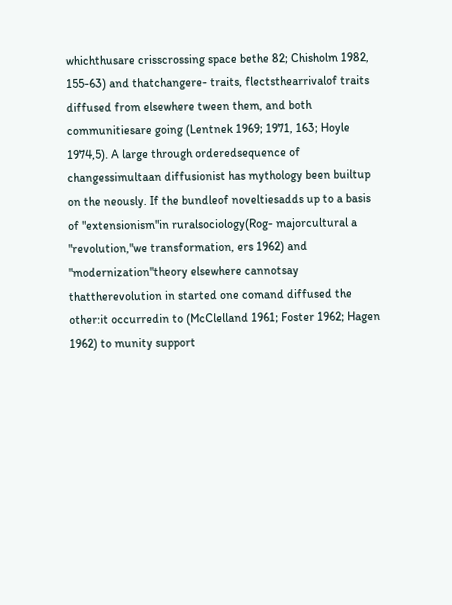whichthusare crisscrossing space bethe 82; Chisholm 1982, 155-63) and thatchangere- traits, flectsthearrivalof traits diffused from elsewhere tween them, and both communitiesare going (Lentnek 1969; 1971, 163; Hoyle 1974,5). A large through orderedsequence of changessimultaan diffusionist has mythology been builtup on the neously. If the bundleof noveltiesadds up to a basis of "extensionism"in ruralsociology(Rog- majorcultural a "revolution,"we transformation, ers 1962) and "modernization"theory elsewhere cannotsay thattherevolution in started one comand diffused the other:it occurredin to (McClelland 1961; Foster 1962; Hagen 1962) to munity support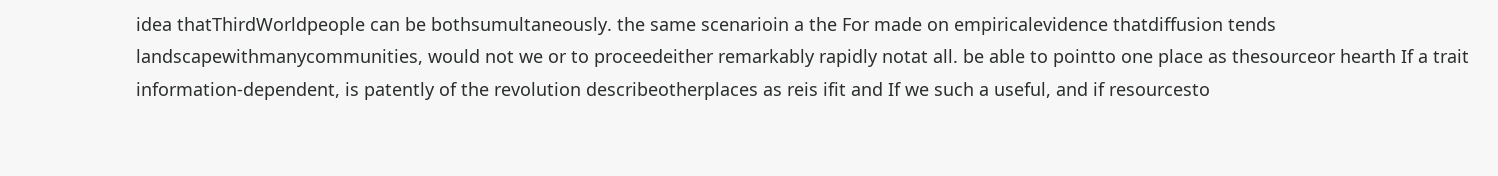idea thatThirdWorldpeople can be bothsumultaneously. the same scenarioin a the For made on empiricalevidence thatdiffusion tends landscapewithmanycommunities, would not we or to proceedeither remarkably rapidly notat all. be able to pointto one place as thesourceor hearth If a trait information-dependent, is patently of the revolution describeotherplaces as reis ifit and If we such a useful, and if resourcesto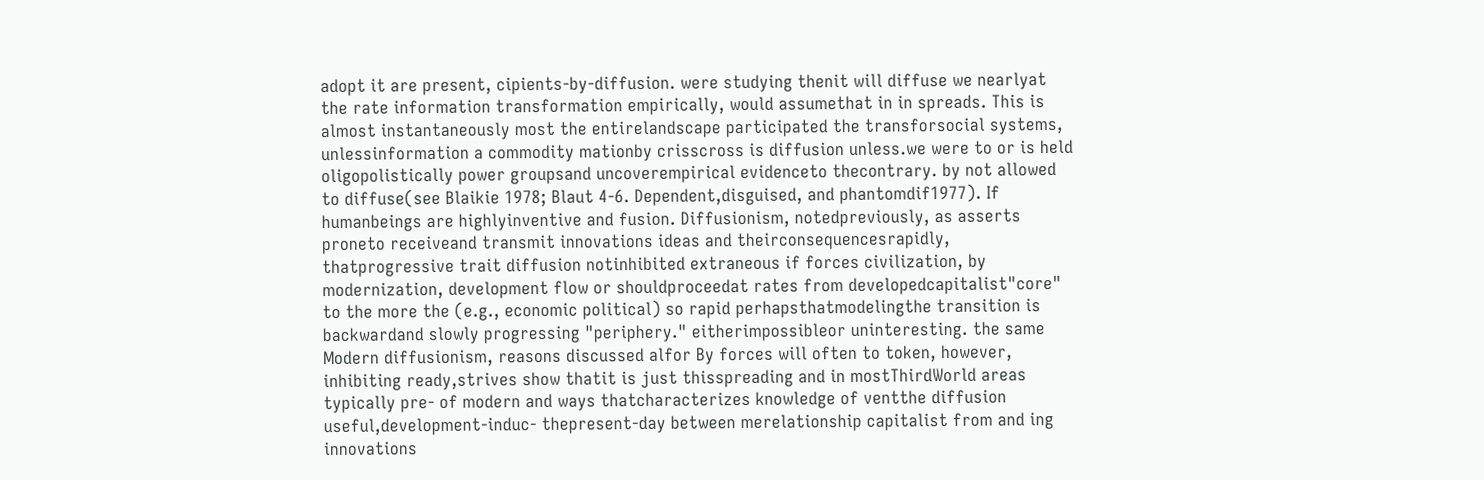adopt it are present, cipients-by-diffusion. were studying thenit will diffuse we nearlyat the rate information transformation empirically, would assumethat in in spreads. This is almost instantaneously most the entirelandscape participated the transforsocial systems, unlessinformation a commodity mationby crisscross is diffusion unless.we were to or is held oligopolistically power groupsand uncoverempirical evidenceto thecontrary. by not allowed to diffuse(see Blaikie 1978; Blaut 4-6. Dependent,disguised, and phantomdif1977). If humanbeings are highlyinventive and fusion. Diffusionism, notedpreviously, as asserts proneto receiveand transmit innovations ideas and theirconsequencesrapidly, thatprogressive trait diffusion notinhibited extraneous if forces civilization, by modernization, development flow or shouldproceedat rates from developedcapitalist"core" to the more the (e.g., economic political) so rapid perhapsthatmodelingthe transition is backwardand slowly progressing "periphery." eitherimpossibleor uninteresting. the same Modern diffusionism, reasons discussed alfor By forces will often to token, however, inhibiting ready,strives show thatit is just thisspreading and in mostThirdWorld areas typically pre- of modern and ways thatcharacterizes knowledge of ventthe diffusion useful,development-induc- thepresent-day between merelationship capitalist from and ing innovations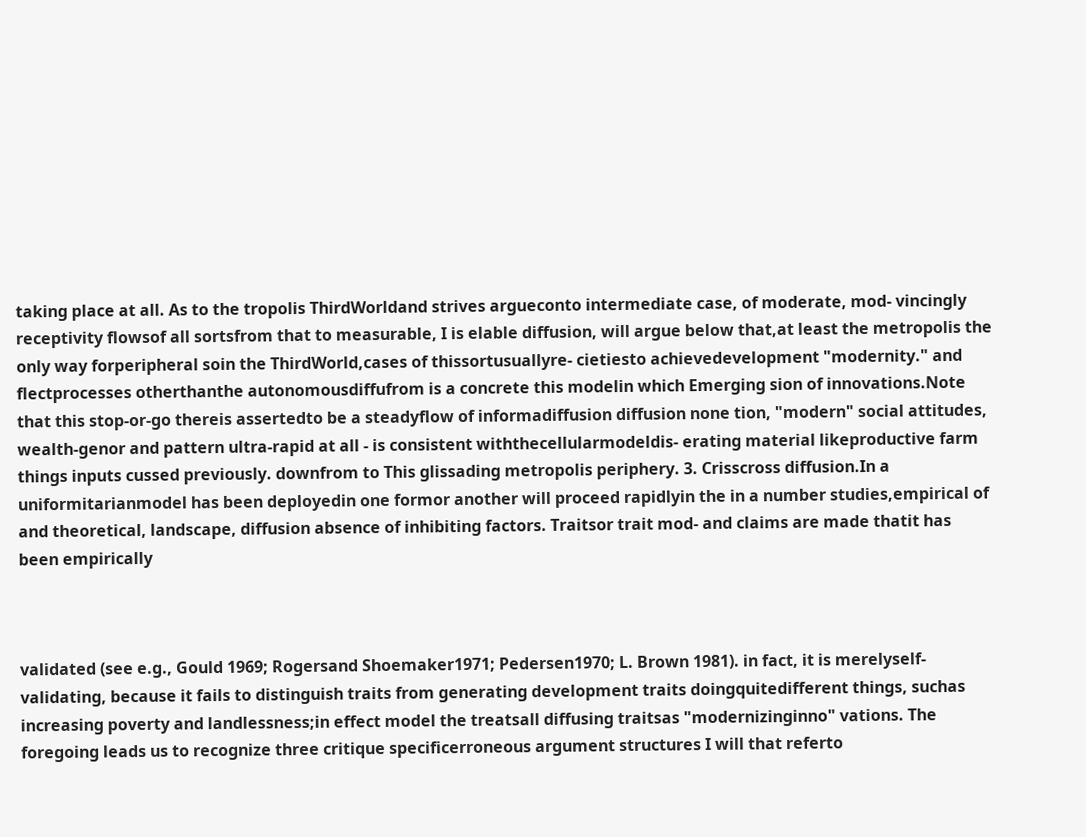taking place at all. As to the tropolis ThirdWorldand strives argueconto intermediate case, of moderate, mod- vincingly receptivity flowsof all sortsfrom that to measurable, I is elable diffusion, will argue below that,at least the metropolis the only way forperipheral soin the ThirdWorld,cases of thissortusuallyre- cietiesto achievedevelopment "modernity." and flectprocesses otherthanthe autonomousdiffufrom is a concrete this modelin which Emerging sion of innovations.Note that this stop-or-go thereis assertedto be a steadyflow of informadiffusion diffusion none tion, "modern" social attitudes, wealth-genor and pattern ultra-rapid at all - is consistent withthecellularmodeldis- erating material likeproductive farm things inputs cussed previously. downfrom to This glissading metropolis periphery. 3. Crisscross diffusion.In a uniformitarianmodel has been deployedin one formor another will proceed rapidlyin the in a number studies,empirical of and theoretical, landscape, diffusion absence of inhibiting factors. Traitsor trait mod- and claims are made thatit has been empirically



validated (see e.g., Gould 1969; Rogersand Shoemaker1971; Pedersen1970; L. Brown 1981). in fact, it is merelyself-validating, because it fails to distinguish traits from generating development traits doingquitedifferent things, suchas increasing poverty and landlessness;in effect model the treatsall diffusing traitsas "modernizinginno" vations. The foregoing leads us to recognize three critique specificerroneous argument structures I will that referto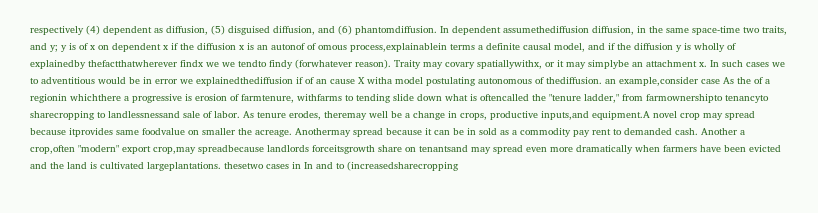respectively (4) dependent as diffusion, (5) disguised diffusion, and (6) phantomdiffusion. In dependent assumethediffusion diffusion, in the same space-time two traits, and y; y is of x on dependent x if the diffusion x is an autonof of omous process,explainablein terms a definite causal model, and if the diffusion y is wholly of explainedby thefactthatwherever findx we we tendto findy (forwhatever reason). Traity may covary spatiallywithx, or it may simplybe an attachment x. In such cases we to adventitious would be in error we explainedthediffusion if of an cause X witha model postulating autonomous of thediffusion. an example,consider case As the of a regionin whichthere a progressive is erosion of farmtenure, withfarms to tending slide down what is oftencalled the "tenure ladder," from farmownershipto tenancyto sharecropping to landlessnessand sale of labor. As tenure erodes, theremay well be a change in crops, productive inputs,and equipment.A novel crop may spread because itprovides same foodvalue on smaller the acreage. Anothermay spread because it can be in sold as a commodity pay rent to demanded cash. Another a crop,often "modern" export crop,may spreadbecause landlords forceitsgrowth share on tenantsand may spread even more dramatically when farmers have been evicted and the land is cultivated largeplantations. thesetwo cases in In and to (increasedsharecropping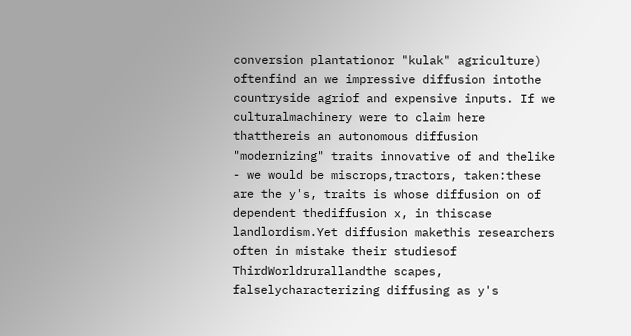conversion plantationor "kulak" agriculture) oftenfind an we impressive diffusion intothe countryside agriof and expensive inputs. If we culturalmachinery were to claim here thatthereis an autonomous diffusion "modernizing" traits innovative of and thelike - we would be miscrops,tractors, taken:these are the y's, traits is whose diffusion on of dependent thediffusion x, in thiscase landlordism.Yet diffusion makethis researchers often in mistake their studiesof ThirdWorldrurallandthe scapes, falselycharacterizing diffusing as y's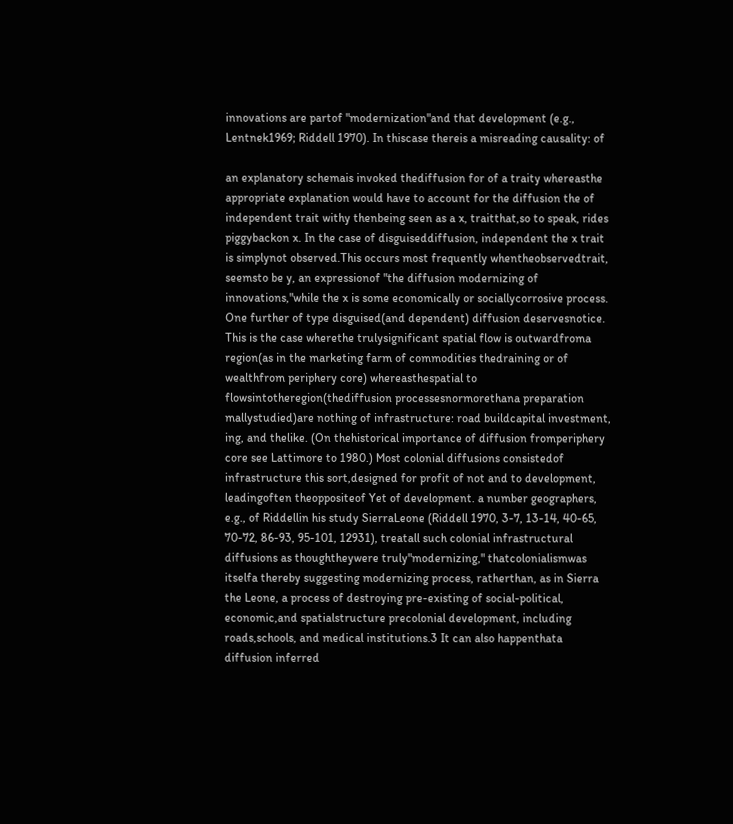innovations are partof "modernization"and that development (e.g., Lentnek1969; Riddell 1970). In thiscase thereis a misreading causality: of

an explanatory schemais invoked thediffusion for of a traity whereasthe appropriate explanation would have to account for the diffusion the of independent trait withy thenbeing seen as a x, traitthat,so to speak, rides piggybackon x. In the case of disguiseddiffusion, independent the x trait is simplynot observed.This occurs most frequently whentheobservedtrait, seemsto be y, an expressionof "the diffusion modernizing of innovations,"while the x is some economically or sociallycorrosive process. One further of type disguised(and dependent) diffusion deservesnotice. This is the case wherethe trulysignificant spatial flow is outwardfroma region(as in the marketing farm of commodities thedraining or of wealthfrom periphery core) whereasthespatial to flowsintotheregion(thediffusion processesnormorethana preparation mallystudied)are nothing of infrastructure: road buildcapital investment, ing, and thelike. (On thehistorical importance of diffusion fromperiphery core see Lattimore to 1980.) Most colonial diffusions consistedof infrastructure this sort,designed for profit of not and to development, leadingoften theoppositeof Yet of development. a number geographers, e.g., of Riddellin his study SierraLeone (Riddell 1970, 3-7, 13-14, 40-65, 70-72, 86-93, 95-101, 12931), treatall such colonial infrastructural diffusions as thoughtheywere truly"modernizing," thatcolonialismwas itselfa thereby suggesting modernizing process, ratherthan, as in Sierra the Leone, a process of destroying pre-existing of social-political, economic,and spatialstructure precolonial development, including roads,schools, and medical institutions.3 It can also happenthata diffusion inferred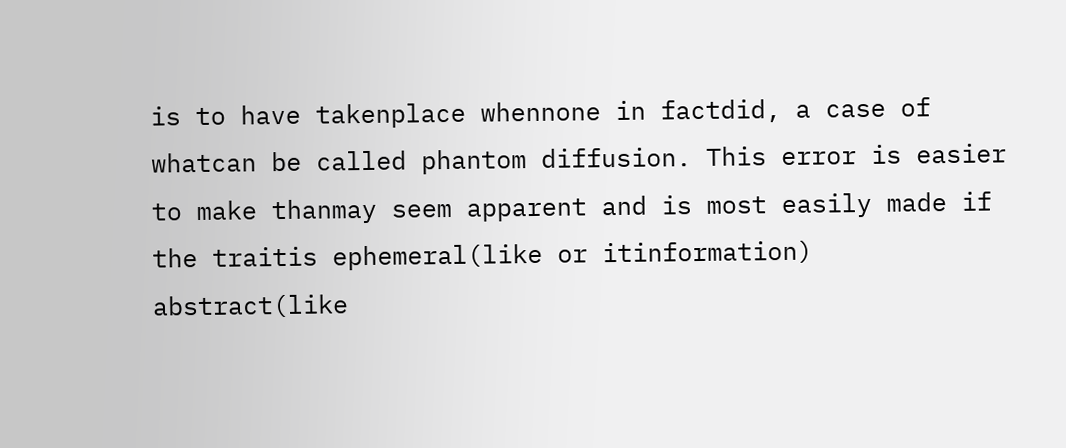is to have takenplace whennone in factdid, a case of whatcan be called phantom diffusion. This error is easier to make thanmay seem apparent and is most easily made if the traitis ephemeral(like or itinformation) abstract(like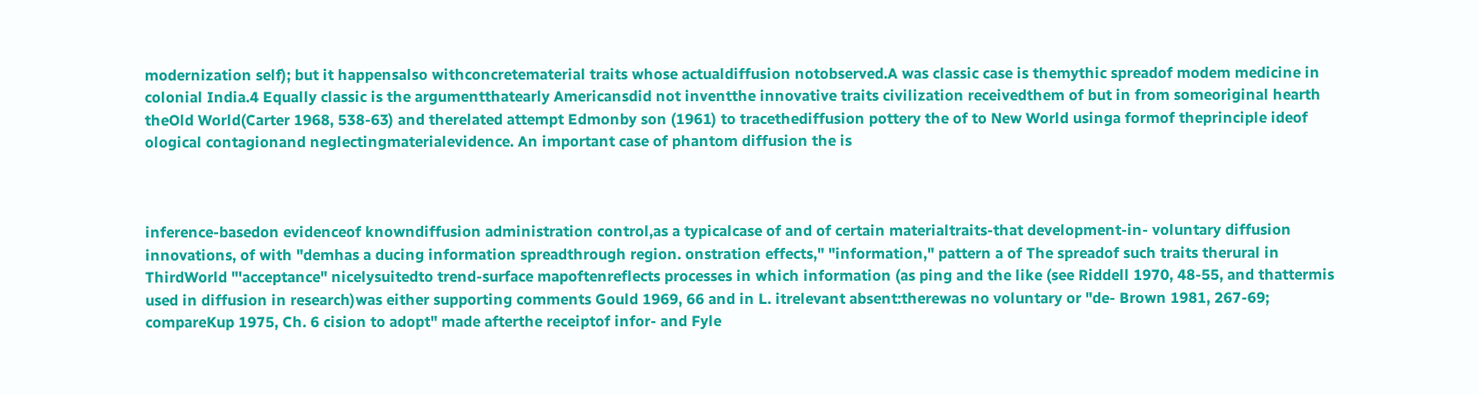modernization self); but it happensalso withconcretematerial traits whose actualdiffusion notobserved.A was classic case is themythic spreadof modem medicine in colonial India.4 Equally classic is the argumentthatearly Americansdid not inventthe innovative traits civilization receivedthem of but in from someoriginal hearth theOld World(Carter 1968, 538-63) and therelated attempt Edmonby son (1961) to tracethediffusion pottery the of to New World usinga formof theprinciple ideof ological contagionand neglectingmaterialevidence. An important case of phantom diffusion the is



inference-basedon evidenceof knowndiffusion administration control,as a typicalcase of and of certain materialtraits-that development-in- voluntary diffusion innovations, of with "demhas a ducing information spreadthrough region. onstration effects," "information," pattern a of The spreadof such traits therural in ThirdWorld "'acceptance" nicelysuitedto trend-surface mapoftenreflects processes in which information (as ping and the like (see Riddell 1970, 48-55, and thattermis used in diffusion in research)was either supporting comments Gould 1969, 66 and in L. itrelevant absent:therewas no voluntary or "de- Brown 1981, 267-69; compareKup 1975, Ch. 6 cision to adopt" made afterthe receiptof infor- and Fyle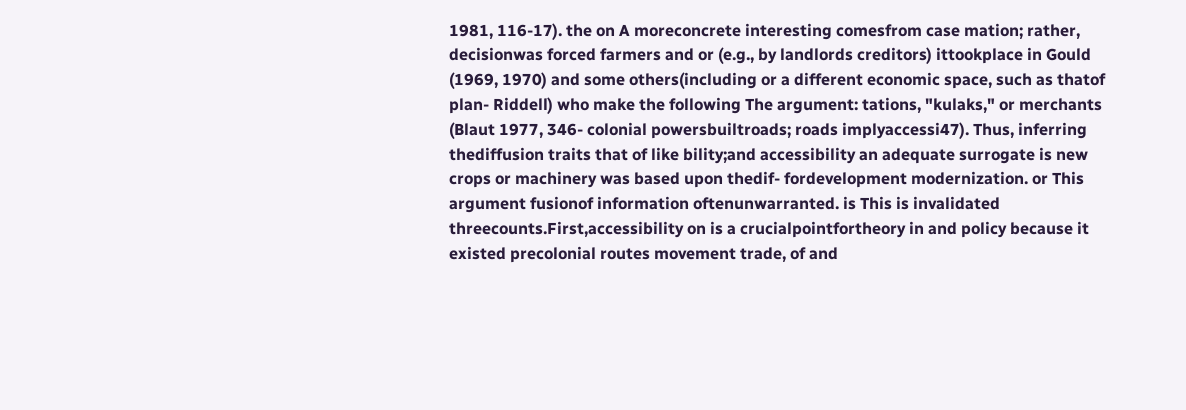1981, 116-17). the on A moreconcrete interesting comesfrom case mation; rather, decisionwas forced farmers and or (e.g., by landlords creditors) ittookplace in Gould (1969, 1970) and some others(including or a different economic space, such as thatof plan- Riddell) who make the following The argument: tations, "kulaks," or merchants (Blaut 1977, 346- colonial powersbuiltroads; roads implyaccessi47). Thus, inferring thediffusion traits that of like bility;and accessibility an adequate surrogate is new crops or machinery was based upon thedif- fordevelopment modernization. or This argument fusionof information oftenunwarranted. is This is invalidated threecounts.First,accessibility on is a crucialpointfortheory in and policy because it existed precolonial routes movement trade, of and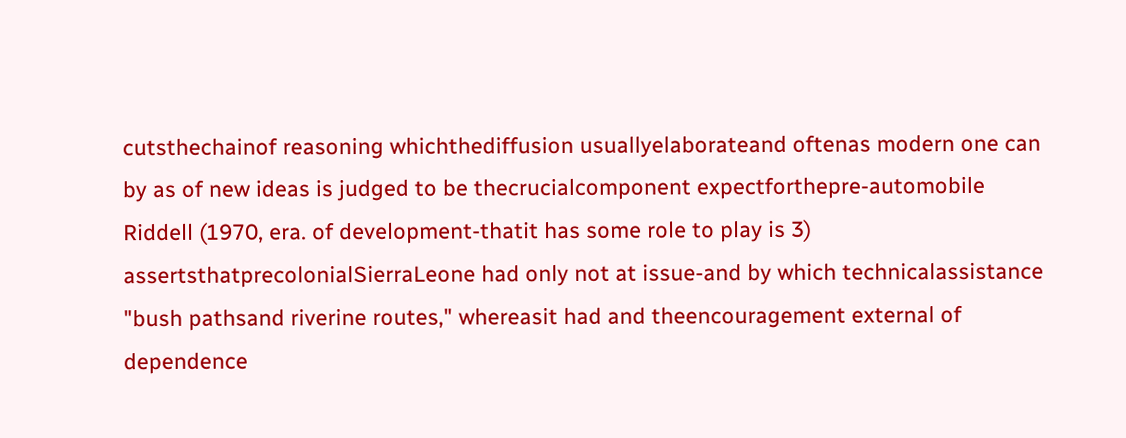cutsthechainof reasoning whichthediffusion usuallyelaborateand oftenas modern one can by as of new ideas is judged to be thecrucialcomponent expectforthepre-automobile Riddell (1970, era. of development-thatit has some role to play is 3) assertsthatprecolonialSierraLeone had only not at issue-and by which technicalassistance "bush pathsand riverine routes," whereasit had and theencouragement external of dependence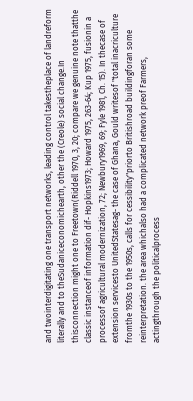and twointerdigitating one transport networks, leading control takestheplace of landreform literally and to theSudaniceconomichearth, other the (Creole) social change.In thisconnection might one to Freetown(Riddell 1970, 3, 20; compare we genuine note thatthe classic instanceof information dif- Hopkins1973; Howard 1975, 263-64; Kup 1975, fusionin a processof agricultural modernization, 72; Newbury1969, 69; Fyle 1981, Ch. 15). In thecase of extension servicesto UnitedStatesag- the case of Ghana, Gould writesof "total inacriculture fromthe 1930s to the 1950s, calls for cessibility"priorto Britishroad buildingforan some reinterpretation. the area whichalso had a complicated network preof Farmers, actingthrough the politicalprocess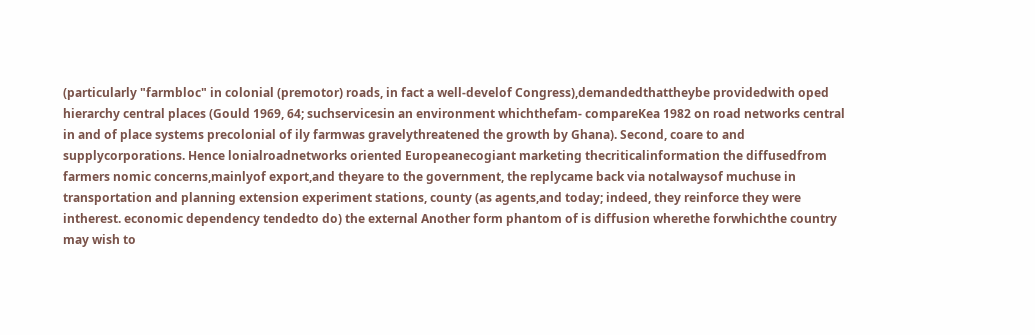(particularly "farmbloc" in colonial (premotor) roads, in fact a well-develof Congress),demandedthattheybe providedwith oped hierarchy central places (Gould 1969, 64; suchservicesin an environment whichthefam- compareKea 1982 on road networks central in and of place systems precolonial of ily farmwas gravelythreatened the growth by Ghana). Second, coare to and supplycorporations. Hence lonialroadnetworks oriented Europeanecogiant marketing thecriticalinformation the diffusedfrom farmers nomic concerns,mainlyof export,and theyare to the government, the replycame back via notalwaysof muchuse in transportation and planning extension experiment stations, county (as agents,and today; indeed, they reinforce they were intherest. economic dependency tendedto do) the external Another form phantom of is diffusion wherethe forwhichthe country may wish to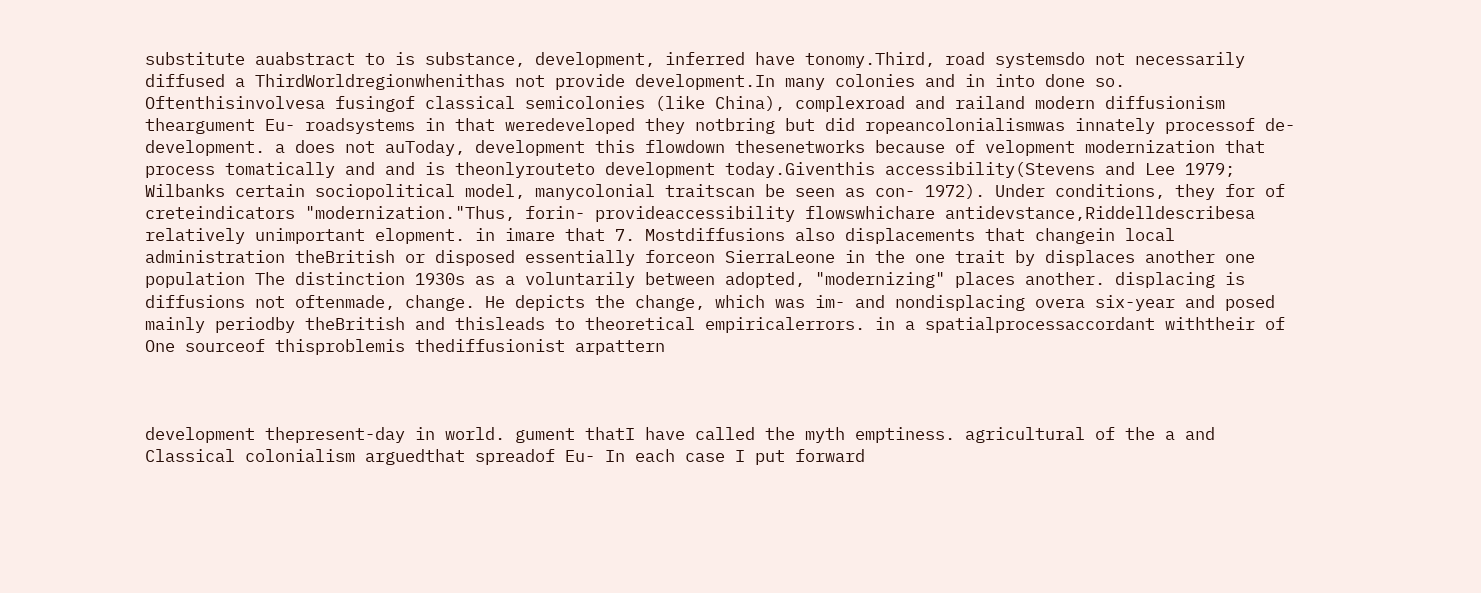substitute auabstract to is substance, development, inferred have tonomy.Third, road systemsdo not necessarily diffused a ThirdWorldregionwhenithas not provide development.In many colonies and in into done so. Oftenthisinvolvesa fusingof classical semicolonies (like China), complexroad and railand modern diffusionism theargument Eu- roadsystems in that weredeveloped they notbring but did ropeancolonialismwas innately processof de- development. a does not auToday, development this flowdown thesenetworks because of velopment modernization that process tomatically and and is theonlyrouteto development today.Giventhis accessibility(Stevens and Lee 1979; Wilbanks certain sociopolitical model, manycolonial traitscan be seen as con- 1972). Under conditions, they for of creteindicators "modernization."Thus, forin- provideaccessibility flowswhichare antidevstance,Riddelldescribesa relatively unimportant elopment. in imare that 7. Mostdiffusions also displacements that changein local administration theBritish or disposed essentially forceon SierraLeone in the one trait by displaces another one population The distinction 1930s as a voluntarily between adopted, "modernizing" places another. displacing is diffusions not oftenmade, change. He depicts the change, which was im- and nondisplacing overa six-year and posed mainly periodby theBritish and thisleads to theoretical empiricalerrors. in a spatialprocessaccordant withtheir of One sourceof thisproblemis thediffusionist arpattern



development thepresent-day in world. gument thatI have called the myth emptiness. agricultural of the a and Classical colonialism arguedthat spreadof Eu- In each case I put forward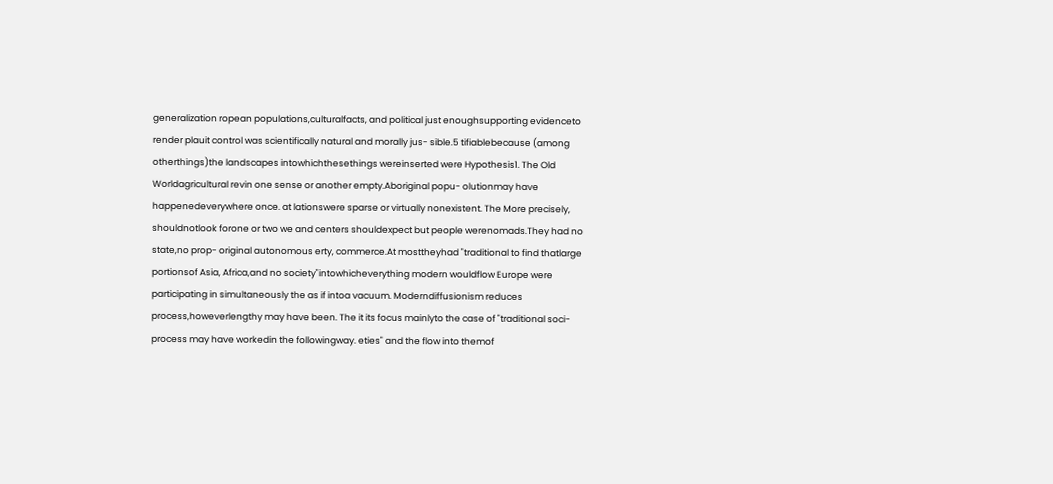generalization ropean populations,culturalfacts, and political just enoughsupporting evidenceto render plauit control was scientifically natural and morally jus- sible.5 tifiablebecause (among otherthings)the landscapes intowhichthesethings wereinserted were Hypothesis1. The Old Worldagricultural revin one sense or another empty.Aboriginal popu- olutionmay have happenedeverywhere once. at lationswere sparse or virtually nonexistent. The More precisely, shouldnotlook forone or two we and centers shouldexpect but people werenomads.They had no state,no prop- original autonomous erty, commerce.At mosttheyhad "traditional to find thatlarge portionsof Asia, Africa,and no society"intowhicheverything modern wouldflow Europe were participating in simultaneously the as if intoa vacuum. Moderndiffusionism reduces process,howeverlengthy may have been. The it its focus mainlyto the case of "traditional soci- process may have workedin the followingway. eties" and the flow into themof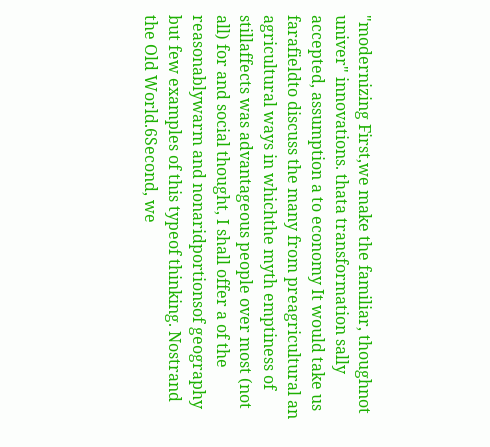"modernizing First,we make the familiar, thoughnot univer" innovations. thata transformation sally accepted, assumption a to economy It would take us farafieldto discuss the many from preagricultural an agricultural ways in whichthe myth emptiness of stillaffects was advantageous people over most (not all) for and social thought, I shall offer a of the reasonablywarm and nonaridportionsof geography but few examples of this typeof thinking. Nostrand the Old World.6Second, we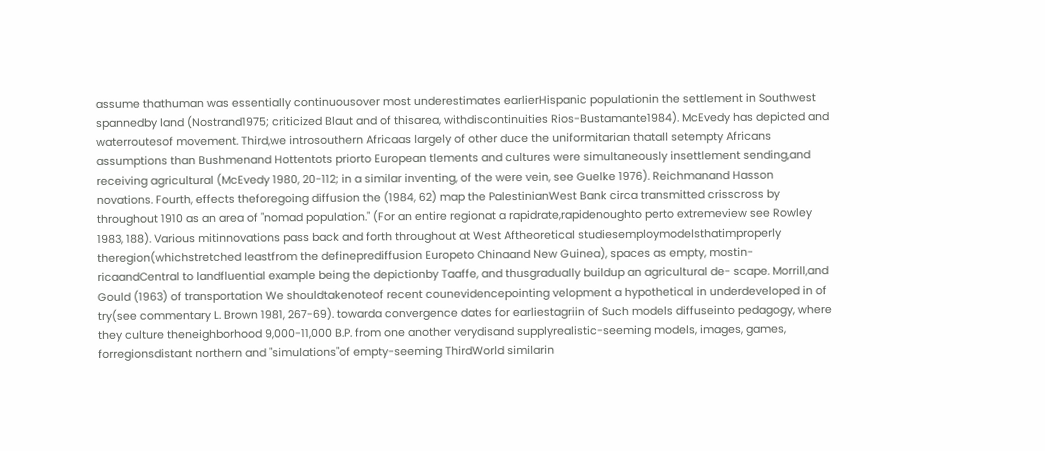assume thathuman was essentially continuousover most underestimates earlierHispanic populationin the settlement in Southwest spannedby land (Nostrand1975; criticized Blaut and of thisarea, withdiscontinuities Rios-Bustamante1984). McEvedy has depicted and waterroutesof movement. Third,we introsouthern Africaas largely of other duce the uniformitarian thatall setempty Africans assumptions than Bushmenand Hottentots priorto European tlements and cultures were simultaneously insettlement sending,and receiving agricultural (McEvedy 1980, 20-112; in a similar inventing, of the were vein, see Guelke 1976). Reichmanand Hasson novations. Fourth, effects theforegoing diffusion the (1984, 62) map the PalestinianWest Bank circa transmitted crisscross by throughout 1910 as an area of "nomad population." (For an entire regionat a rapidrate,rapidenoughto perto extremeview see Rowley 1983, 188). Various mitinnovations pass back and forth throughout at West Aftheoretical studiesemploymodelsthatimproperly theregion(whichstretched leastfrom the defineprediffusion Europeto Chinaand New Guinea), spaces as empty, mostin- ricaandCentral to landfluential example being the depictionby Taaffe, and thusgradually buildup an agricultural de- scape. Morrill,and Gould (1963) of transportation We shouldtakenoteof recent counevidencepointing velopment a hypothetical in underdeveloped in of try(see commentary L. Brown 1981, 267-69). towarda convergence dates for earliestagriin of Such models diffuseinto pedagogy, where they culture theneighborhood 9,000-11,000 B.P. from one another verydisand supplyrealistic-seeming models, images, games, forregionsdistant northern and "simulations"of empty-seeming ThirdWorld similarin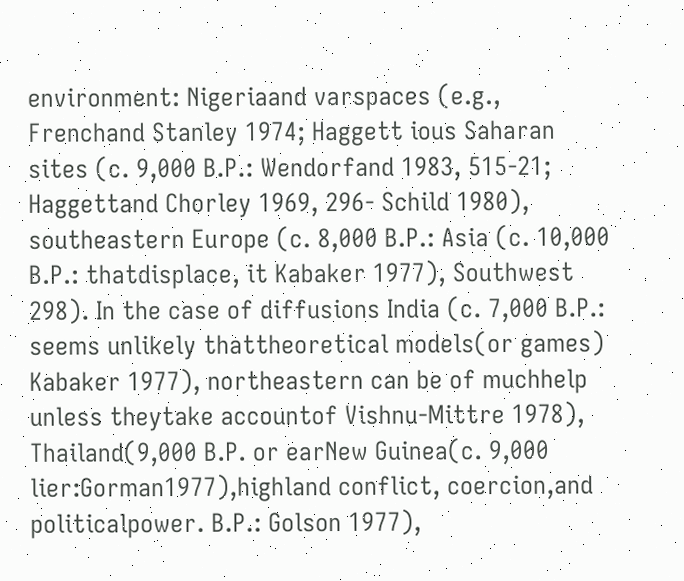environment: Nigeriaand varspaces (e.g., Frenchand Stanley 1974; Haggett ious Saharan sites (c. 9,000 B.P.: Wendorfand 1983, 515-21; Haggettand Chorley 1969, 296- Schild 1980), southeastern Europe (c. 8,000 B.P.: Asia (c. 10,000 B.P.: thatdisplace, it Kabaker 1977), Southwest 298). In the case of diffusions India (c. 7,000 B.P.: seems unlikely thattheoretical models(or games) Kabaker 1977), northeastern can be of muchhelp unless theytake accountof Vishnu-Mittre 1978), Thailand(9,000 B.P. or earNew Guinea(c. 9,000 lier:Gorman1977),highland conflict, coercion,and politicalpower. B.P.: Golson 1977),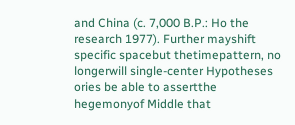and China (c. 7,000 B.P.: Ho the research 1977). Further mayshift specific spacebut thetimepattern, no longerwill single-center Hypotheses ories be able to assertthe hegemonyof Middle that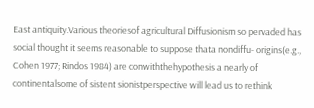East antiquity.Various theoriesof agricultural Diffusionism so pervaded has social thought it seems reasonable to suppose thata nondiffu- origins(e.g., Cohen 1977; Rindos 1984) are conwiththehypothesis a nearly of continentalsome of sistent sionistperspective will lead us to rethink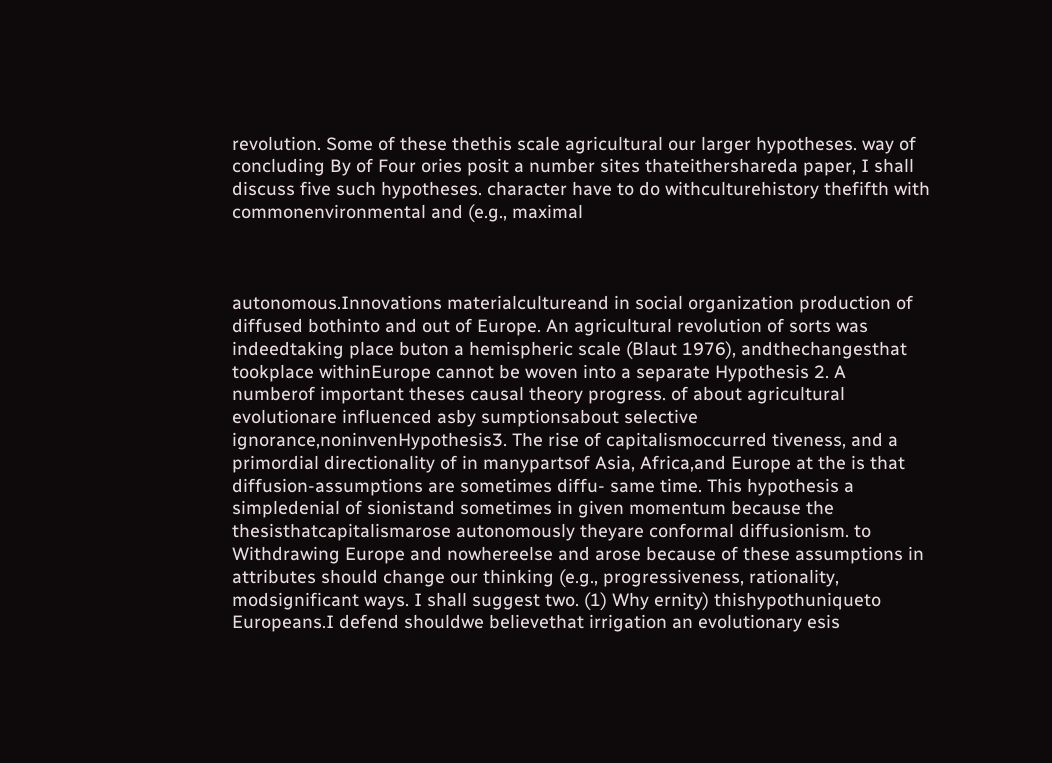revolution. Some of these thethis scale agricultural our larger hypotheses. way of concluding By of Four ories posit a number sites thateithershareda paper, I shall discuss five such hypotheses. character have to do withculturehistory thefifth with commonenvironmental and (e.g., maximal



autonomous.Innovations materialcultureand in social organization production of diffused bothinto and out of Europe. An agricultural revolution of sorts was indeedtaking place buton a hemispheric scale (Blaut 1976), andthechangesthat tookplace withinEurope cannot be woven into a separate Hypothesis 2. A numberof important theses causal theory progress. of about agricultural evolutionare influenced asby sumptionsabout selective ignorance,noninvenHypothesis3. The rise of capitalismoccurred tiveness, and a primordial directionality of in manypartsof Asia, Africa,and Europe at the is that diffusion-assumptions are sometimes diffu- same time. This hypothesis a simpledenial of sionistand sometimes in given momentum because the thesisthatcapitalismarose autonomously theyare conformal diffusionism. to Withdrawing Europe and nowhereelse and arose because of these assumptions in attributes should change our thinking (e.g., progressiveness, rationality, modsignificant ways. I shall suggest two. (1) Why ernity) thishypothuniqueto Europeans.I defend shouldwe believethat irrigation an evolutionary esis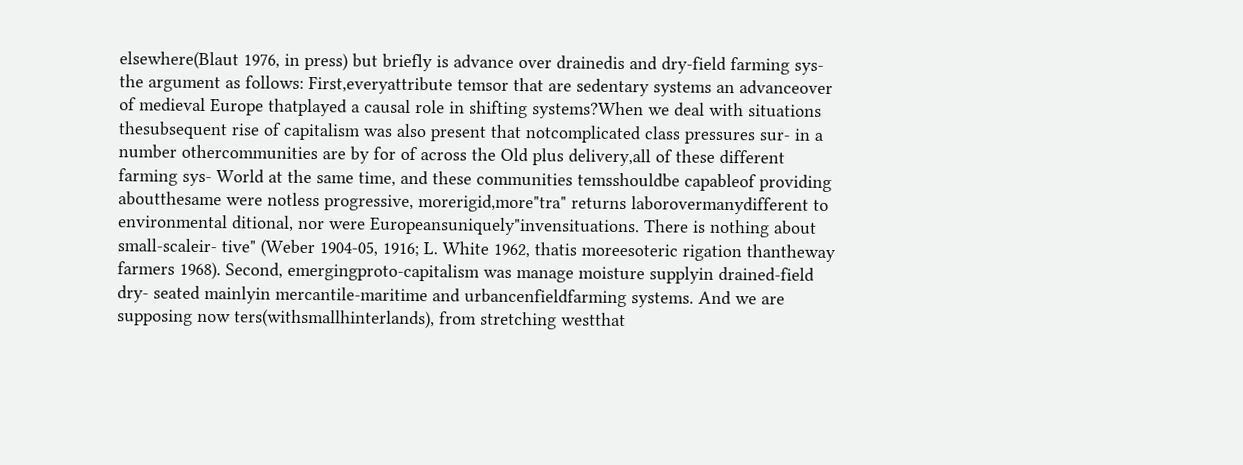elsewhere(Blaut 1976, in press) but briefly is advance over drainedis and dry-field farming sys- the argument as follows: First,everyattribute temsor that are sedentary systems an advanceover of medieval Europe thatplayed a causal role in shifting systems?When we deal with situations thesubsequent rise of capitalism was also present that notcomplicated class pressures sur- in a number othercommunities are by for of across the Old plus delivery,all of these different farming sys- World at the same time, and these communities temsshouldbe capableof providing aboutthesame were notless progressive, morerigid,more"tra" returns laborovermanydifferent to environmental ditional, nor were Europeansuniquely"invensituations. There is nothing about small-scaleir- tive" (Weber 1904-05, 1916; L. White 1962, thatis moreesoteric rigation thantheway farmers 1968). Second, emergingproto-capitalism was manage moisture supplyin drained-field dry- seated mainlyin mercantile-maritime and urbancenfieldfarming systems. And we are supposing now ters(withsmallhinterlands), from stretching westthat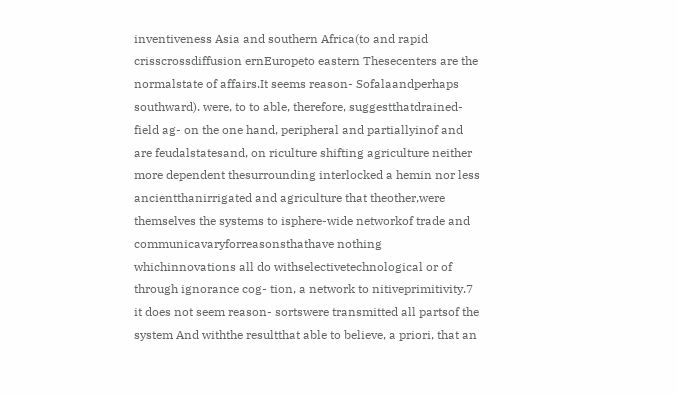inventiveness Asia and southern Africa(to and rapid crisscrossdiffusion ernEuropeto eastern Thesecenters are the normalstate of affairs.It seems reason- Sofalaandperhaps southward). were, to to able, therefore, suggestthatdrained-field ag- on the one hand, peripheral and partiallyinof and are feudalstatesand, on riculture shifting agriculture neither more dependent thesurrounding interlocked a hemin nor less ancientthanirrigated and agriculture that theother,were themselves the systems to isphere-wide networkof trade and communicavaryforreasonsthathave nothing whichinnovations all do withselectivetechnological or of through ignorance cog- tion, a network to nitiveprimitivity.7 it does not seem reason- sortswere transmitted all partsof the system And withthe resultthat able to believe, a priori, that an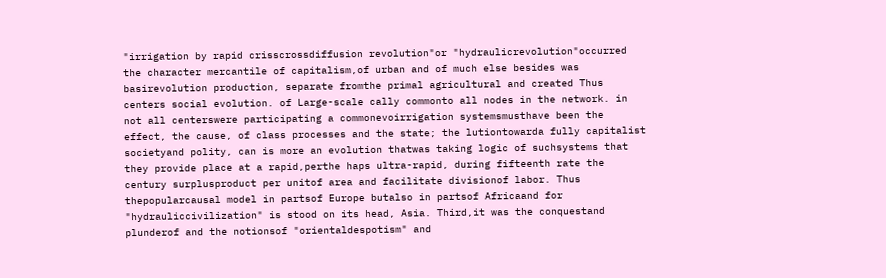"irrigation by rapid crisscrossdiffusion revolution"or "hydraulicrevolution"occurred the character mercantile of capitalism,of urban and of much else besides was basirevolution production, separate fromthe primal agricultural and created Thus centers social evolution. of Large-scale cally commonto all nodes in the network. in not all centerswere participating a commonevoirrigation systemsmusthave been the effect, the cause, of class processes and the state; the lutiontowarda fully capitalist societyand polity, can is more an evolution thatwas taking logic of suchsystems that they provide place at a rapid,perthe haps ultra-rapid, during fifteenth rate the century surplusproduct per unitof area and facilitate divisionof labor. Thus thepopularcausal model in partsof Europe butalso in partsof Africaand for "hydrauliccivilization" is stood on its head, Asia. Third,it was the conquestand plunderof and the notionsof "orientaldespotism" and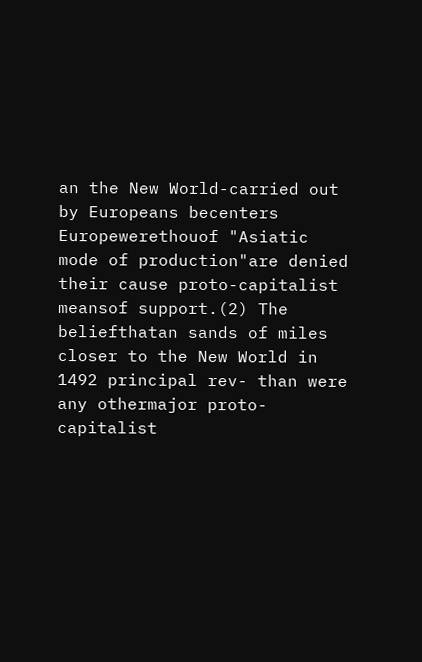an the New World-carried out by Europeans becenters Europewerethouof "Asiatic mode of production"are denied their cause proto-capitalist meansof support.(2) The beliefthatan sands of miles closer to the New World in 1492 principal rev- than were any othermajor proto-capitalist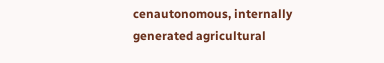cenautonomous, internally generated agricultural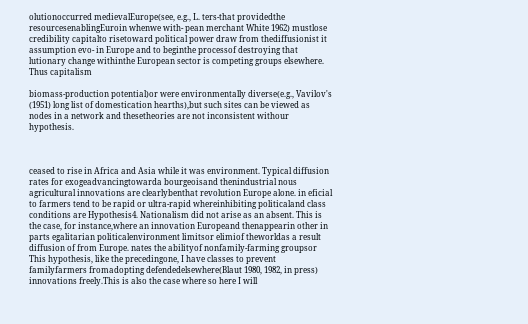olutionoccurred medievalEurope(see, e.g., L. ters-that providedthe resourcesenablingEuroin whenwe with- pean merchant White 1962) mustlose credibility capitalto risetoward political power draw from thediffusionist it assumption evo- in Europe and to beginthe processof destroying that lutionary change withinthe European sector is competing groups elsewhere. Thus capitalism

biomass-production potential)or were environmentally diverse(e.g., Vavilov's (1951) long list of domestication hearths),but such sites can be viewed as nodes in a network and thesetheories are not inconsistent withour hypothesis.



ceased to rise in Africa and Asia while it was environment. Typical diffusion rates for exogeadvancingtowarda bourgeoisand thenindustrial nous agricultural innovations are clearlybenthat revolution Europe alone. in eficial to farmers tend to be rapid or ultra-rapid whereinhibiting politicaland class conditions are Hypothesis4. Nationalism did not arise as an absent. This is the case, for instance,where an innovation Europeand thenappearin other in parts egalitarian politicalenvironment limitsor elimiof theworldas a result diffusion of from Europe. nates the abilityof nonfamily-farming groupsor This hypothesis, like the precedingone, I have classes to prevent familyfarmers fromadopting defendedelsewhere(Blaut 1980, 1982, in press) innovations freely.This is also the case where so here I will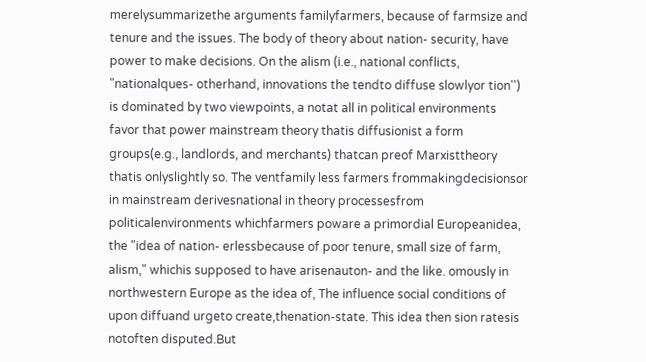merelysummarizethe arguments familyfarmers, because of farmsize and tenure and the issues. The body of theory about nation- security, have power to make decisions. On the alism (i.e., national conflicts, "nationalques- otherhand, innovations the tendto diffuse slowlyor tion'') is dominated by two viewpoints, a notat all in political environments favor that power mainstream theory thatis diffusionist a form groups(e.g., landlords, and merchants) thatcan preof Marxisttheory thatis onlyslightly so. The ventfamily less farmers frommakingdecisionsor in mainstream derivesnational in theory processesfrom politicalenvironments whichfarmers poware a primordial Europeanidea, the "idea of nation- erlessbecause of poor tenure, small size of farm, alism," whichis supposed to have arisenauton- and the like. omously in northwestern Europe as the idea of, The influence social conditions of upon diffuand urgeto create,thenation-state. This idea then sion ratesis notoften disputed.But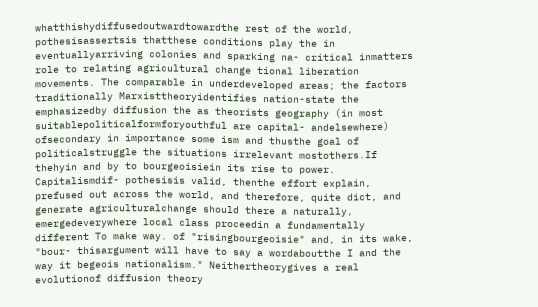whatthishydiffusedoutwardtowardthe rest of the world, pothesisassertsis thatthese conditions play the in eventuallyarriving colonies and sparking na- critical inmatters role to relating agricultural change tional liberation movements. The comparable in underdeveloped areas; the factors traditionally Marxisttheoryidentifies nation-state the emphasizedby diffusion the as theorists geography (in most suitablepoliticalformforyouthful are capital- andelsewhere) ofsecondary in importance some ism and thusthe goal of politicalstruggle the situations irrelevant mostothers.If thehyin and by to bourgeoisiein its rise to power. Capitalismdif- pothesisis valid, thenthe effort explain, prefused out across the world, and therefore, quite dict, and generate agriculturalchange should there a naturally, emergedeverywhere local class proceedin a fundamentally different To make way. of "risingbourgeoisie" and, in its wake, "bour- thisargument will have to say a wordaboutthe I and the way it begeois nationalism." Neithertheorygives a real evolutionof diffusion theory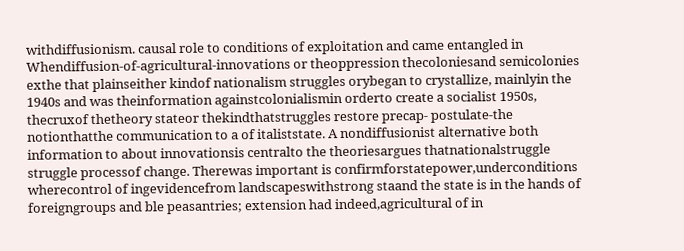withdiffusionism. causal role to conditions of exploitation and came entangled in Whendiffusion-of-agricultural-innovations or theoppression thecoloniesand semicolonies exthe that plainseither kindof nationalism struggles orybegan to crystallize, mainlyin the 1940s and was theinformation againstcolonialismin orderto create a socialist 1950s, thecruxof thetheory stateor thekindthatstruggles restore precap- postulate-the notionthatthe communication to a of italiststate. A nondiffusionist alternative both information to about innovationsis centralto the theoriesargues thatnationalstruggle struggle processof change. Therewas important is confirmforstatepower,underconditions wherecontrol of ingevidencefrom landscapeswithstrong staand the state is in the hands of foreigngroups and ble peasantries; extension had indeed,agricultural of in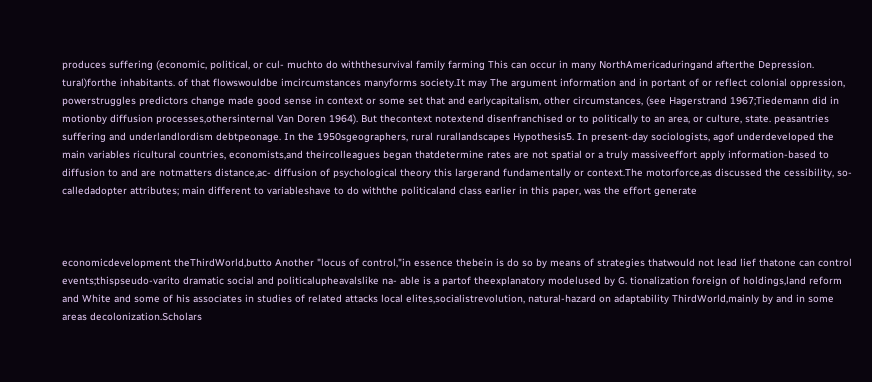produces suffering (economic, political, or cul- muchto do withthesurvival family farming This can occur in many NorthAmericaduringand afterthe Depression. tural)forthe inhabitants. of that flowswouldbe imcircumstances manyforms society.It may The argument information and in portant of or reflect colonial oppression, powerstruggles predictors change made good sense in context or some set that and earlycapitalism, other circumstances, (see Hagerstrand 1967;Tiedemann did in motionby diffusion processes,othersinternal Van Doren 1964). But thecontext notextend disenfranchised or to politically to an area, or culture, state. peasantries suffering and underlandlordism debtpeonage. In the 1950sgeographers, rural rurallandscapes Hypothesis5. In present-day sociologists, agof underdeveloped the main variables ricultural countries, economists,and theircolleagues began thatdetermine rates are not spatial or a truly massiveeffort apply information-based to diffusion to and are notmatters distance,ac- diffusion of psychological theory this largerand fundamentally or context.The motorforce,as discussed the cessibility, so-calledadopter attributes; main different to variableshave to do withthe politicaland class earlier in this paper, was the effort generate



economicdevelopment theThirdWorld,butto Another "locus of control,"in essence thebein is do so by means of strategies thatwould not lead lief thatone can control events;thispseudo-varito dramatic social and politicalupheavalslike na- able is a partof theexplanatory modelused by G. tionalization foreign of holdings,land reform and White and some of his associates in studies of related attacks local elites,socialistrevolution, natural-hazard on adaptability ThirdWorld,mainly by and in some areas decolonization.Scholars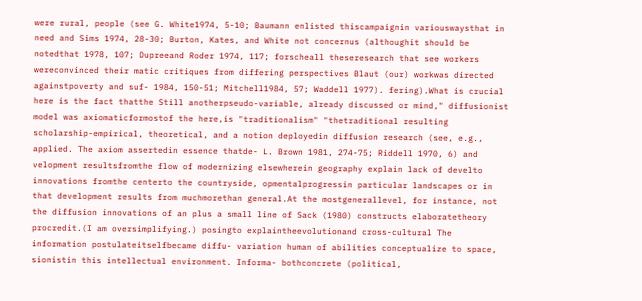were rural, people (see G. White1974, 5-10; Baumann enlisted thiscampaignin variouswaysthat in need and Sims 1974, 28-30; Burton, Kates, and White not concernus (althoughit should be notedthat 1978, 107; Dupreeand Roder 1974, 117; forscheall theseresearch that see workers wereconvinced their matic critiques from differing perspectives Blaut (our) workwas directed againstpoverty and suf- 1984, 150-51; Mitchell1984, 57; Waddell 1977). fering).What is crucial here is the fact thatthe Still anotherpseudo-variable, already discussed or mind," diffusionist model was axiomaticformostof the here,is "traditionalism" "thetraditional resulting scholarship-empirical, theoretical, and a notion deployedin diffusion research (see, e.g., applied. The axiom assertedin essence thatde- L. Brown 1981, 274-75; Riddell 1970, 6) and velopment resultsfromthe flow of modernizing elsewherein geography explain lack of develto innovations fromthe centerto the countryside, opmentalprogressin particular landscapes or in that development results from muchmorethan general.At the mostgenerallevel, for instance, not the diffusion innovations of an plus a small line of Sack (1980) constructs elaboratetheory procredit.(I am oversimplifying.) posingto explaintheevolutionand cross-cultural The information postulateitselfbecame diffu- variation human of abilities conceptualize to space, sionistin this intellectual environment. Informa- bothconcrete (political,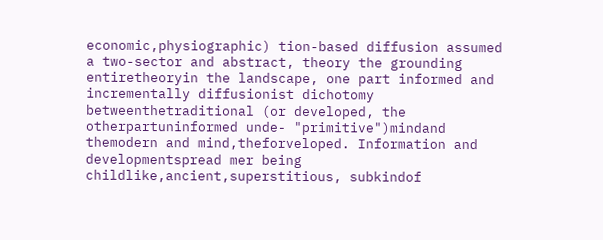economic,physiographic) tion-based diffusion assumed a two-sector and abstract, theory the grounding entiretheoryin the landscape, one part informed and incrementally diffusionist dichotomy betweenthetraditional (or developed, the otherpartuninformed unde- "primitive")mindand themodern and mind,theforveloped. Information and developmentspread mer being childlike,ancient,superstitious, subkindof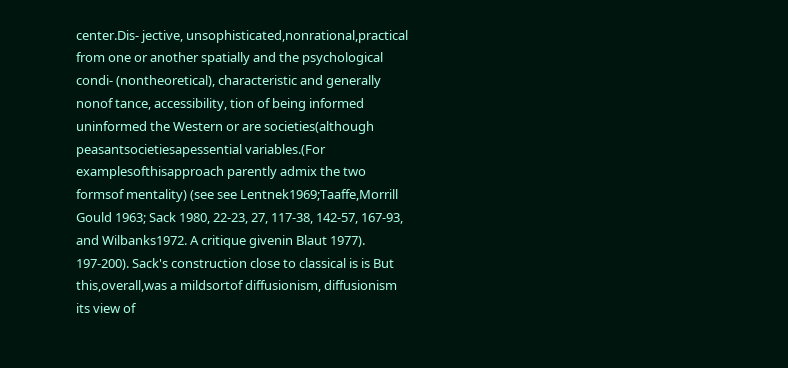center.Dis- jective, unsophisticated,nonrational,practical from one or another spatially and the psychological condi- (nontheoretical), characteristic and generally nonof tance, accessibility, tion of being informed uninformed the Western or are societies(although peasantsocietiesapessential variables.(For examplesofthisapproach parently admix the two formsof mentality) (see see Lentnek1969;Taaffe,Morrill Gould 1963; Sack 1980, 22-23, 27, 117-38, 142-57, 167-93, and Wilbanks1972. A critique givenin Blaut 1977). 197-200). Sack's construction close to classical is is But this,overall,was a mildsortof diffusionism, diffusionism its view of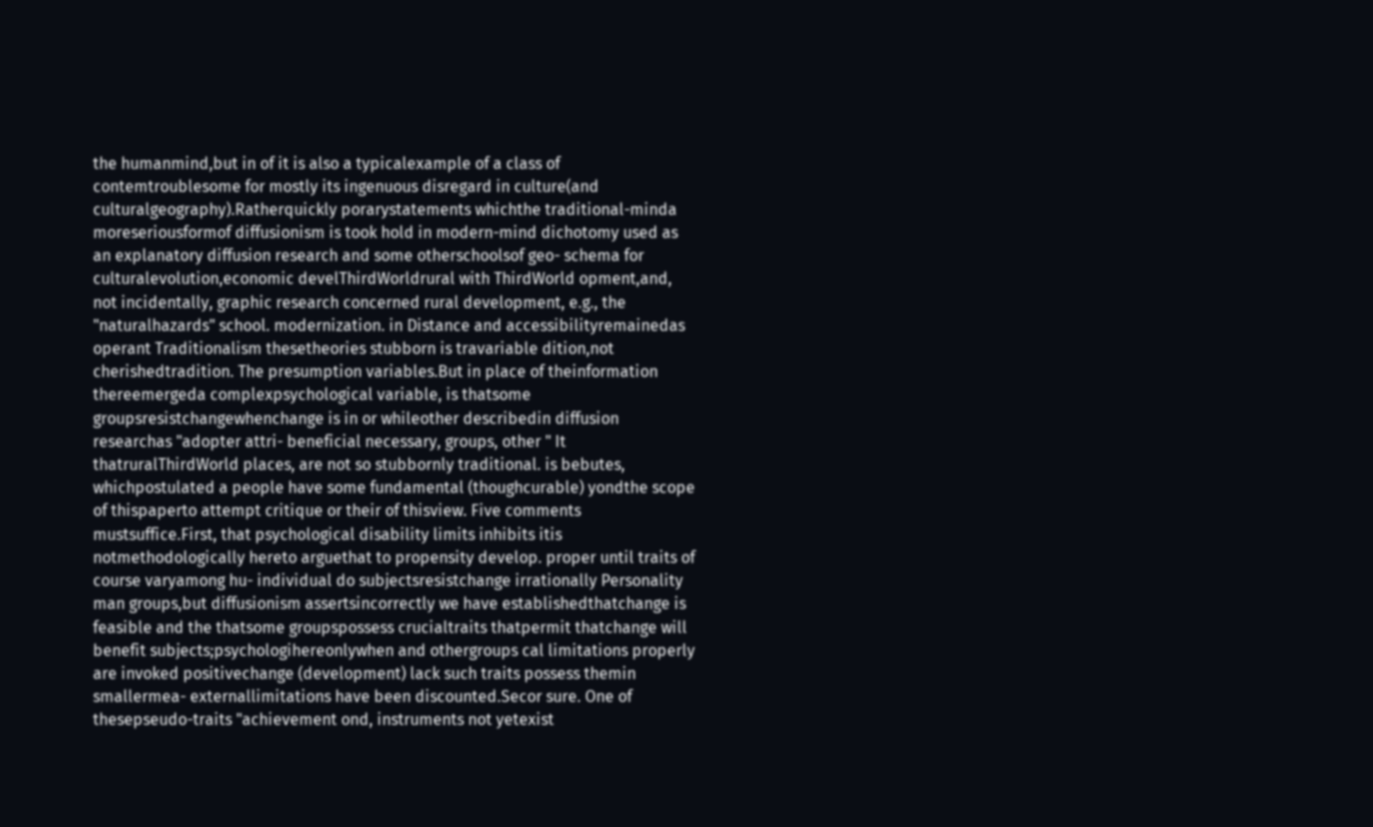the humanmind,but in of it is also a typicalexample of a class of contemtroublesome for mostly its ingenuous disregard in culture(and culturalgeography).Ratherquickly porarystatements whichthe traditional-minda moreseriousformof diffusionism is took hold in modern-mind dichotomy used as an explanatory diffusion research and some otherschoolsof geo- schema for culturalevolution,economic develThirdWorldrural with ThirdWorld opment,and, not incidentally, graphic research concerned rural development, e.g., the "naturalhazards" school. modernization. in Distance and accessibilityremainedas operant Traditionalism thesetheories stubborn is travariable dition,not cherishedtradition. The presumption variables.But in place of theinformation thereemergeda complexpsychological variable, is thatsome groupsresistchangewhenchange is in or whileother describedin diffusion researchas "adopter attri- beneficial necessary, groups, other " It thatruralThirdWorld places, are not so stubbornly traditional. is bebutes, whichpostulated a people have some fundamental (thoughcurable) yondthe scope of thispaperto attempt critique or their of thisview. Five comments mustsuffice.First, that psychological disability limits inhibits itis notmethodologically hereto arguethat to propensity develop. proper until traits of course varyamong hu- individual do subjectsresistchange irrationally Personality man groups,but diffusionism assertsincorrectly we have establishedthatchange is feasible and the thatsome groupspossess crucialtraits thatpermit thatchange will benefit subjects;psychologihereonlywhen and othergroups cal limitations properly are invoked positivechange (development) lack such traits possess themin smallermea- externallimitations have been discounted.Secor sure. One of thesepseudo-traits "achievement ond, instruments not yetexist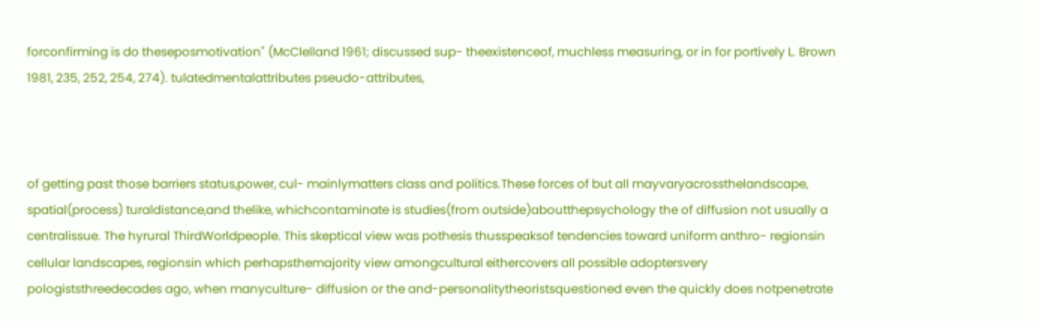forconfirming is do theseposmotivation" (McClelland 1961; discussed sup- theexistenceof, muchless measuring, or in for portively L. Brown 1981, 235, 252, 254, 274). tulatedmentalattributes pseudo-attributes,



of getting past those barriers status,power, cul- mainlymatters class and politics.These forces of but all mayvaryacrossthelandscape, spatial(process) turaldistance,and thelike, whichcontaminate is studies(from outside)aboutthepsychology the of diffusion not usually a centralissue. The hyrural ThirdWorldpeople. This skeptical view was pothesis thusspeaksof tendencies toward uniform anthro- regionsin cellular landscapes, regionsin which perhapsthemajority view amongcultural eithercovers all possible adoptersvery pologiststhreedecades ago, when manyculture- diffusion or the and-personalitytheoristsquestioned even the quickly does notpenetrate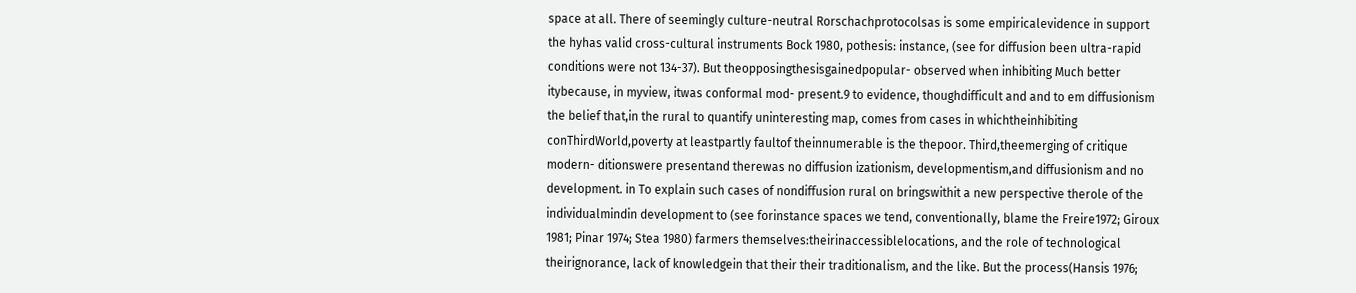space at all. There of seemingly culture-neutral Rorschachprotocolsas is some empiricalevidence in support the hyhas valid cross-cultural instruments Bock 1980, pothesis: instance, (see for diffusion been ultra-rapid conditions were not 134-37). But theopposingthesisgainedpopular- observed when inhibiting Much better itybecause, in myview, itwas conformal mod- present.9 to evidence, thoughdifficult and and to em diffusionism the belief that,in the rural to quantify uninteresting map, comes from cases in whichtheinhibiting conThirdWorld,poverty at leastpartly faultof theinnumerable is the thepoor. Third,theemerging of critique modern- ditionswere presentand therewas no diffusion izationism, developmentism,and diffusionism and no development. in To explain such cases of nondiffusion rural on bringswithit a new perspective therole of the individualmindin development to (see forinstance spaces we tend, conventionally, blame the Freire1972; Giroux 1981; Pinar 1974; Stea 1980) farmers themselves:theirinaccessiblelocations, and the role of technological theirignorance, lack of knowledgein that their their traditionalism, and the like. But the process(Hansis 1976;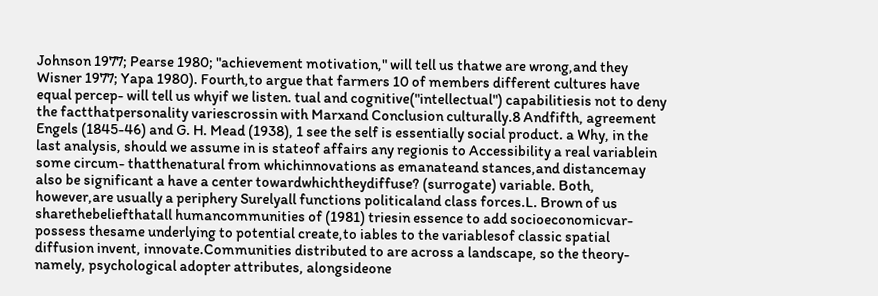Johnson 1977; Pearse 1980; "achievement motivation," will tell us thatwe are wrong,and they Wisner 1977; Yapa 1980). Fourth,to argue that farmers 10 of members different cultures have equal percep- will tell us whyif we listen. tual and cognitive("intellectual") capabilitiesis not to deny the factthatpersonality variescrossin with Marxand Conclusion culturally.8 Andfifth, agreement Engels (1845-46) and G. H. Mead (1938), 1 see the self is essentially social product. a Why, in the last analysis, should we assume in is stateof affairs any regionis to Accessibility a real variablein some circum- thatthenatural from whichinnovations as emanateand stances,and distancemay also be significant a have a center towardwhichtheydiffuse? (surrogate) variable. Both, however,are usually a periphery Surelyall functions politicaland class forces.L. Brown of us sharethebeliefthatall humancommunities of (1981) triesin essence to add socioeconomicvar- possess thesame underlying to potential create,to iables to the variablesof classic spatial diffusion invent, innovate.Communities distributed to are across a landscape, so the theory-namely, psychological adopter attributes, alongsideone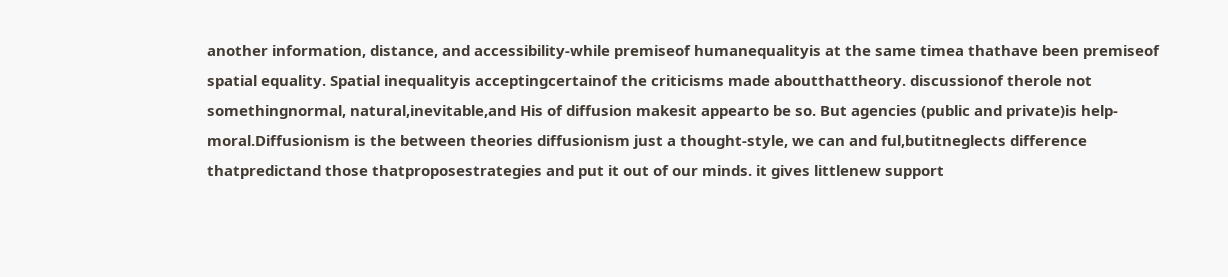another information, distance, and accessibility-while premiseof humanequalityis at the same timea thathave been premiseof spatial equality. Spatial inequalityis acceptingcertainof the criticisms made aboutthattheory. discussionof therole not somethingnormal, natural,inevitable,and His of diffusion makesit appearto be so. But agencies (public and private)is help- moral.Diffusionism is the between theories diffusionism just a thought-style, we can and ful,butitneglects difference thatpredictand those thatproposestrategies and put it out of our minds. it gives littlenew support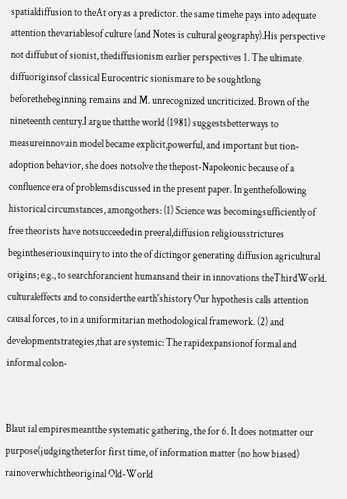spatialdiffusion to theAt ory as a predictor. the same timehe pays into adequate attention thevariablesof culture (and Notes is cultural geography).His perspective not diffubut of sionist, thediffusionism earlier perspectives 1. The ultimate diffuoriginsof classical Eurocentric sionismare to be soughtlong beforethebeginning remains and M. unrecognized uncriticized. Brown of the nineteenth century.I argue thatthe world (1981) suggestsbetterways to measureinnovain model became explicit,powerful, and important but tion-adoption behavior, she does notsolve the thepost-Napoleonic because of a confluence era of problemsdiscussed in the present paper. In genthefollowing historical circumstances, amongothers: (1) Science was becomingsufficiently of free theorists have notsucceededin preeral,diffusion religiousstrictures begintheseriousinquiry to into the of dictingor generating diffusion agricultural origins; e.g., to searchforancient humansand their in innovations theThirdWorld. culturaleffects and to considerthe earth'shistory Our hypothesis calls attention causal forces, to in a uniformitarian methodological framework. (2) and developmentstrategies,that are systemic: The rapidexpansionof formal and informal colon-


Blaut ial empiresmeantthe systematic gathering, the for 6. It does notmatter our purpose(judgingtheterfor first time, of information matter (no how biased) rainoverwhichtheoriginal Old-World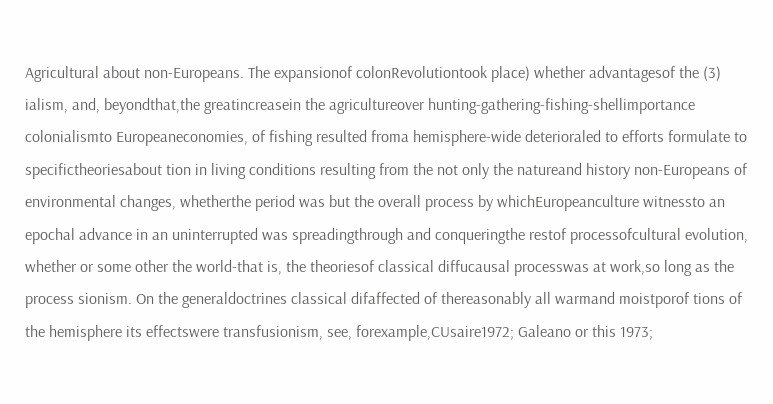Agricultural about non-Europeans. The expansionof colonRevolutiontook place) whether advantagesof the (3) ialism, and, beyondthat,the greatincreasein the agricultureover hunting-gathering-fishing-shellimportance colonialismto Europeaneconomies, of fishing resulted froma hemisphere-wide deterioraled to efforts formulate to specifictheoriesabout tion in living conditions resulting from the not only the natureand history non-Europeans of environmental changes, whetherthe period was but the overall process by whichEuropeanculture witnessto an epochal advance in an uninterrupted was spreadingthrough and conqueringthe restof processofcultural evolution, whether or some other the world-that is, the theoriesof classical diffucausal processwas at work,so long as the process sionism. On the generaldoctrines classical difaffected of thereasonably all warmand moistporof tions of the hemisphere its effectswere transfusionism, see, forexample,CUsaire1972; Galeano or this 1973;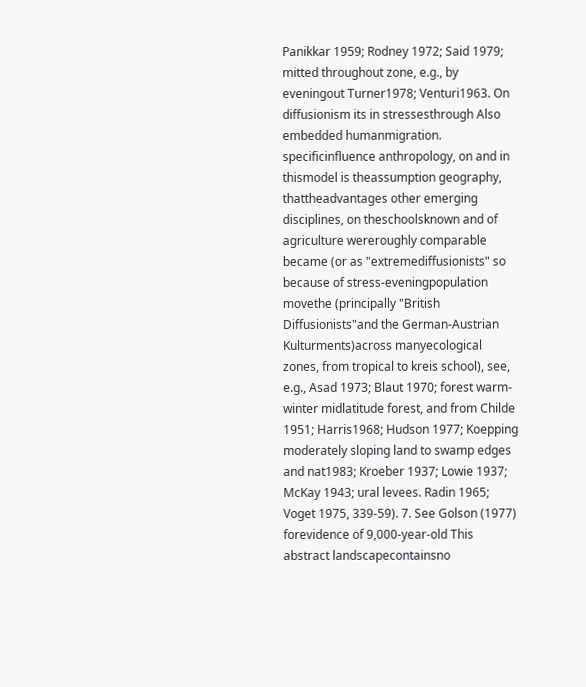Panikkar 1959; Rodney 1972; Said 1979; mitted throughout zone, e.g., by eveningout Turner1978; Venturi1963. On diffusionism its in stressesthrough Also embedded humanmigration. specificinfluence anthropology, on and in thismodel is theassumption geography, thattheadvantages other emerging disciplines, on theschoolsknown and of agriculture wereroughly comparable became (or as "extremediffusionists" so because of stress-eveningpopulation movethe (principally "British Diffusionists"and the German-Austrian Kulturments)across manyecological zones, from tropical to kreis school), see, e.g., Asad 1973; Blaut 1970; forest warm-winter midlatitude forest, and from Childe 1951; Harris1968; Hudson 1977; Koepping moderately sloping land to swamp edges and nat1983; Kroeber 1937; Lowie 1937; McKay 1943; ural levees. Radin 1965; Voget 1975, 339-59). 7. See Golson (1977) forevidence of 9,000-year-old This abstract landscapecontainsno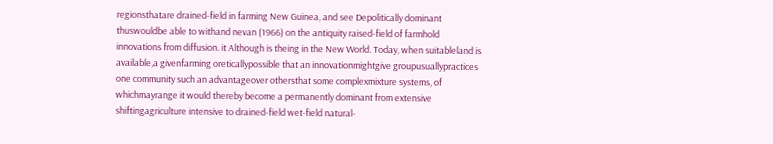regionsthatare drained-field in farming New Guinea, and see Depolitically dominant thuswouldbe able to withand nevan (1966) on the antiquity raised-field of farmhold innovations from diffusion. it Although is theing in the New World. Today, when suitableland is available,a givenfarming oreticallypossible that an innovationmightgive groupusuallypractices one community such an advantageover othersthat some complexmixture systems, of whichmayrange it would thereby become a permanently dominant from extensive shiftingagriculture intensive to drained-field wet-field natural-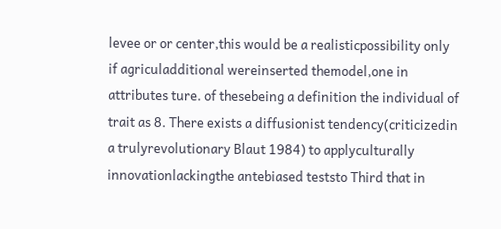levee or or center,this would be a realisticpossibility only if agriculadditional wereinserted themodel,one in attributes ture. of thesebeing a definition the individual of trait as 8. There exists a diffusionist tendency(criticizedin a trulyrevolutionary Blaut 1984) to applyculturally innovationlackingthe antebiased teststo Third that in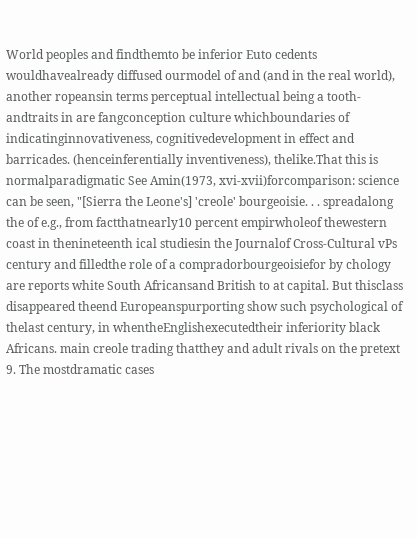World peoples and findthemto be inferior Euto cedents wouldhavealready diffused ourmodel of and (and in the real world), another ropeansin terms perceptual intellectual being a tooth-andtraits in are fangconception culture whichboundaries of indicatinginnovativeness, cognitivedevelopment in effect and barricades. (henceinferentially inventiveness), thelike.That this is normalparadigmatic See Amin(1973, xvi-xvii)forcomparison: science can be seen, "[Sierra the Leone's] 'creole' bourgeoisie. . . spreadalong the of e.g., from factthatnearly10 percent empirwholeof thewestern coast in thenineteenth ical studiesin the Journalof Cross-Cultural vPs century and filledthe role of a compradorbourgeoisiefor by chology are reports white South Africansand British to at capital. But thisclass disappeared theend Europeanspurporting show such psychological of thelast century, in whentheEnglishexecutedtheir inferiority black Africans. main creole trading thatthey and adult rivals on the pretext 9. The mostdramatic cases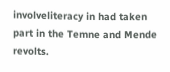involveliteracy in had taken part in the Temne and Mende revolts.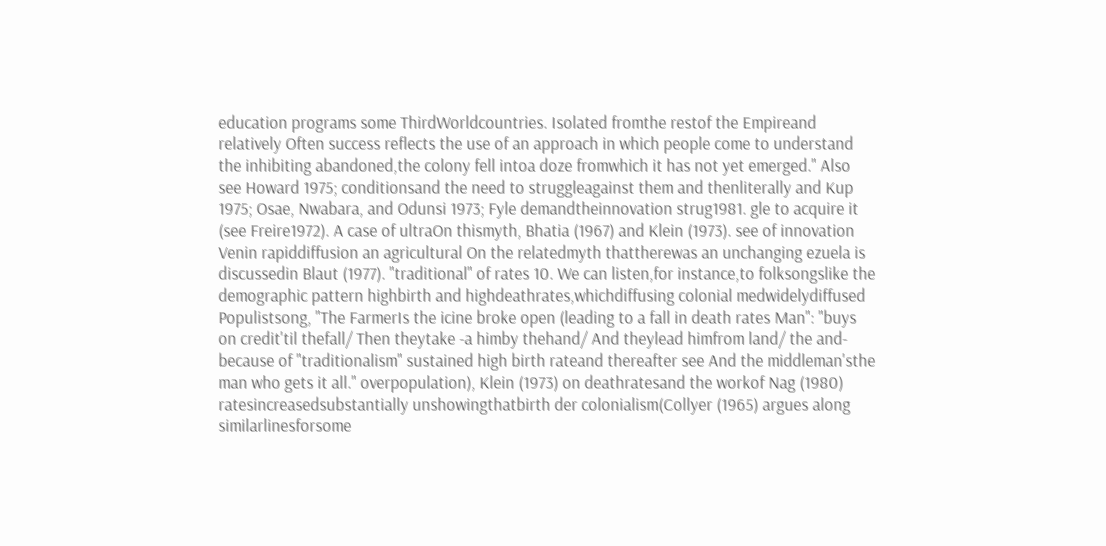education programs some ThirdWorldcountries. Isolated fromthe restof the Empireand relatively Often success reflects the use of an approach in which people come to understand the inhibiting abandoned,the colony fell intoa doze fromwhich it has not yet emerged." Also see Howard 1975; conditionsand the need to struggleagainst them and thenliterally and Kup 1975; Osae, Nwabara, and Odunsi 1973; Fyle demandtheinnovation strug1981. gle to acquire it (see Freire1972). A case of ultraOn thismyth, Bhatia (1967) and Klein (1973). see of innovation Venin rapiddiffusion an agricultural On the relatedmyth thattherewas an unchanging ezuela is discussedin Blaut (1977). "traditional" of rates 10. We can listen,for instance,to folksongslike the demographic pattern highbirth and highdeathrates,whichdiffusing colonial medwidelydiffused Populistsong, "The FarmerIs the icine broke open (leading to a fall in death rates Man": "buys on credit'til thefall/ Then theytake -a himby thehand/ And theylead himfrom land/ the and-because of "traditionalism" sustained high birth rateand thereafter see And the middleman'sthe man who gets it all." overpopulation), Klein (1973) on deathratesand the workof Nag (1980) ratesincreasedsubstantially unshowingthatbirth der colonialism(Collyer (1965) argues along similarlinesforsome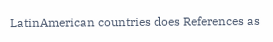LatinAmerican countries does References as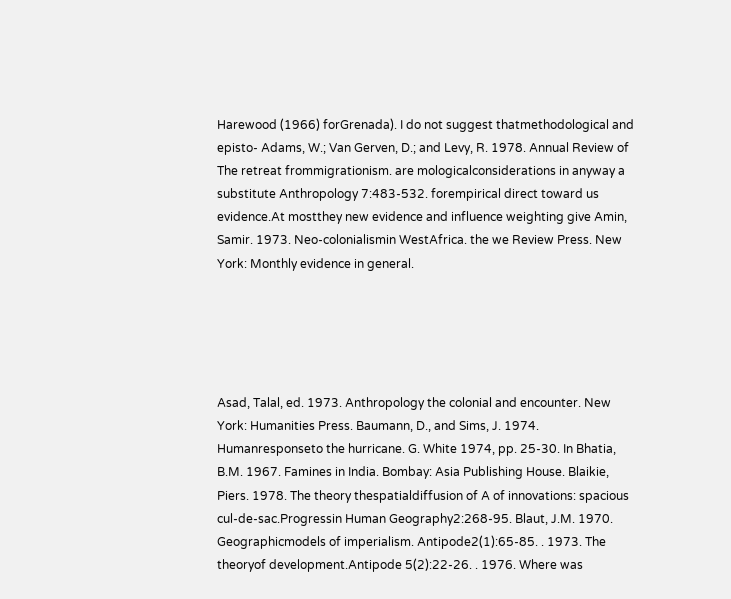Harewood (1966) forGrenada). I do not suggest thatmethodological and episto- Adams, W.; Van Gerven, D.; and Levy, R. 1978. Annual Review of The retreat frommigrationism. are mologicalconsiderations in anyway a substitute Anthropology 7:483-532. forempirical direct toward us evidence.At mostthey new evidence and influence weighting give Amin, Samir. 1973. Neo-colonialismin WestAfrica. the we Review Press. New York: Monthly evidence in general.





Asad, Talal, ed. 1973. Anthropology the colonial and encounter. New York: Humanities Press. Baumann, D., and Sims, J. 1974. Humanresponseto the hurricane. G. White 1974, pp. 25-30. In Bhatia, B.M. 1967. Famines in India. Bombay: Asia Publishing House. Blaikie, Piers. 1978. The theory thespatialdiffusion of A of innovations: spacious cul-de-sac.Progressin Human Geography2:268-95. Blaut, J.M. 1970. Geographicmodels of imperialism. Antipode2(1):65-85. . 1973. The theoryof development.Antipode 5(2):22-26. . 1976. Where was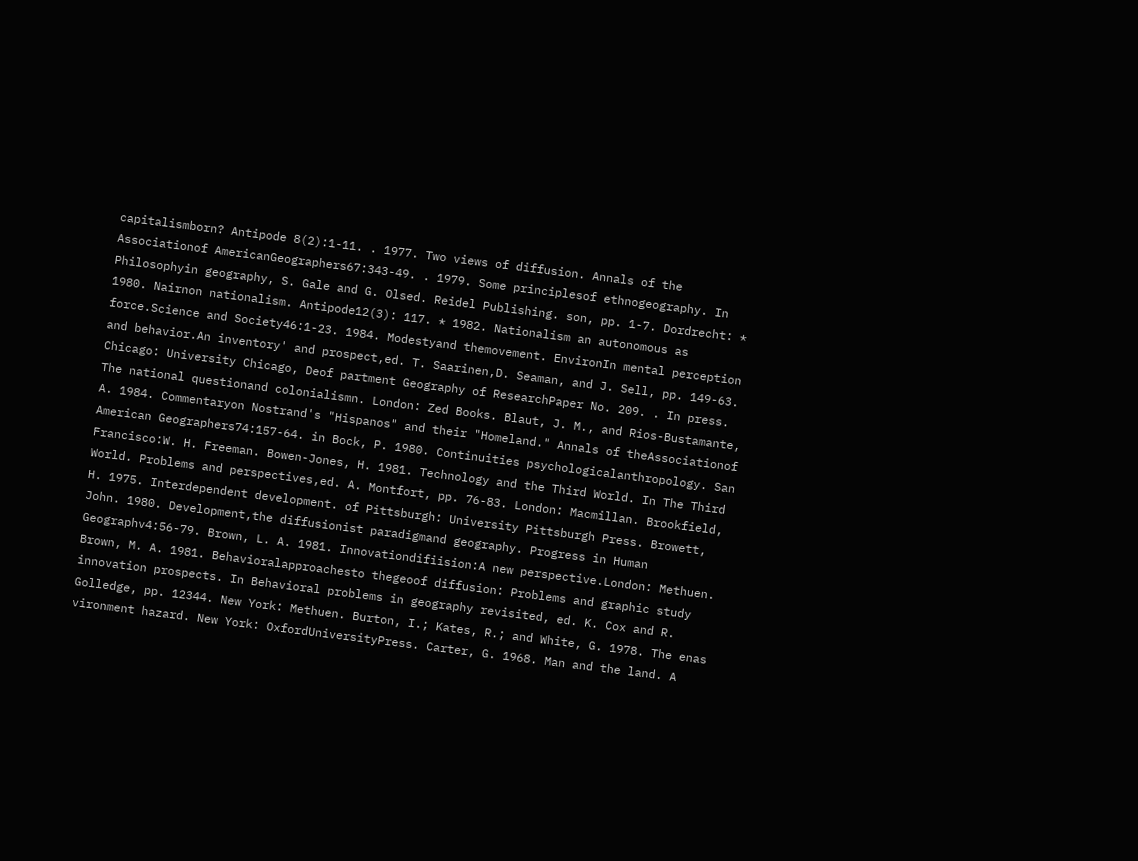capitalismborn? Antipode 8(2):1-11. . 1977. Two views of diffusion. Annals of the Associationof AmericanGeographers67:343-49. . 1979. Some principlesof ethnogeography. In Philosophyin geography, S. Gale and G. Olsed. Reidel Publishing. son, pp. 1-7. Dordrecht: * 1980. Nairnon nationalism. Antipode12(3): 117. * 1982. Nationalism an autonomous as force.Science and Society46:1-23. 1984. Modestyand themovement. EnvironIn mental perception and behavior.An inventory' and prospect,ed. T. Saarinen,D. Seaman, and J. Sell, pp. 149-63. Chicago: University Chicago, Deof partment Geography of ResearchPaper No. 209. . In press. The national questionand colonialismn. London: Zed Books. Blaut, J. M., and Rios-Bustamante, A. 1984. Commentaryon Nostrand's "Hispanos" and their "Homeland." Annals of theAssociationof American Geographers74:157-64. in Bock, P. 1980. Continuities psychologicalanthropology. San Francisco:W. H. Freeman. Bowen-Jones, H. 1981. Technology and the Third World. In The Third World. Problems and perspectives,ed. A. Montfort, pp. 76-83. London: Macmillan. Brookfield, H. 1975. Interdependent development. of Pittsburgh: University Pittsburgh Press. Browett, John. 1980. Development,the diffusionist paradigmand geography. Progress in Human Geographv4:56-79. Brown, L. A. 1981. Innovationdifiision:A new perspective.London: Methuen. Brown, M. A. 1981. Behavioralapproachesto thegeoof diffusion: Problems and graphic study innovation prospects. In Behavioral problems in geography revisited, ed. K. Cox and R. Golledge, pp. 12344. New York: Methuen. Burton, I.; Kates, R.; and White, G. 1978. The enas vironment hazard. New York: OxfordUniversityPress. Carter, G. 1968. Man and the land. A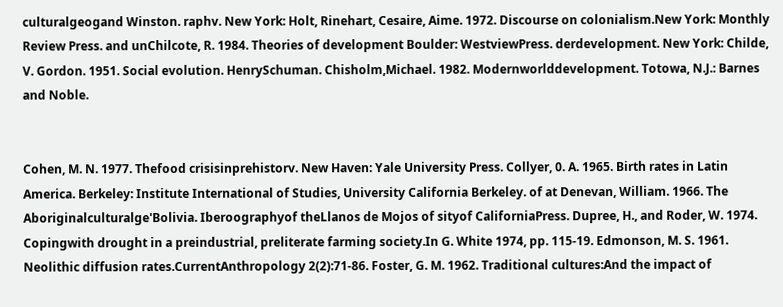culturalgeogand Winston. raphv. New York: Holt, Rinehart, Cesaire, Aime. 1972. Discourse on colonialism.New York: Monthly Review Press. and unChilcote, R. 1984. Theories of development Boulder: WestviewPress. derdevelopment. New York: Childe, V. Gordon. 1951. Social evolution. HenrySchuman. Chisholm,Michael. 1982. Modernworlddevelopment. Totowa, N.J.: Barnes and Noble.


Cohen, M. N. 1977. Thefood crisisinprehistorv. New Haven: Yale University Press. Collyer, 0. A. 1965. Birth rates in Latin America. Berkeley: Institute International of Studies, University California Berkeley. of at Denevan, William. 1966. The Aboriginalculturalge'Bolivia. Iberoographyof theLlanos de Mojos of sityof CaliforniaPress. Dupree, H., and Roder, W. 1974. Copingwith drought in a preindustrial, preliterate farming society.In G. White 1974, pp. 115-19. Edmonson, M. S. 1961. Neolithic diffusion rates.CurrentAnthropology 2(2):71-86. Foster, G. M. 1962. Traditional cultures:And the impact of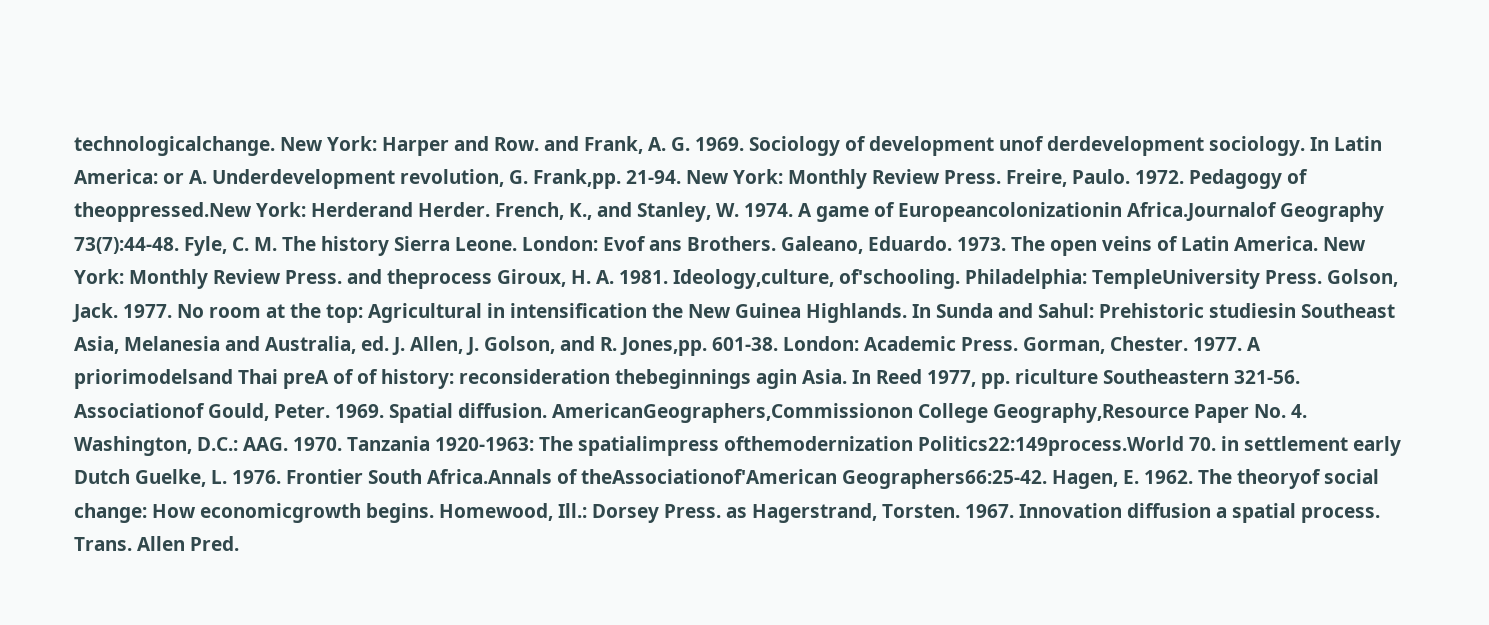technologicalchange. New York: Harper and Row. and Frank, A. G. 1969. Sociology of development unof derdevelopment sociology. In Latin America: or A. Underdevelopment revolution, G. Frank,pp. 21-94. New York: Monthly Review Press. Freire, Paulo. 1972. Pedagogy of theoppressed.New York: Herderand Herder. French, K., and Stanley, W. 1974. A game of Europeancolonizationin Africa.Journalof Geography 73(7):44-48. Fyle, C. M. The history Sierra Leone. London: Evof ans Brothers. Galeano, Eduardo. 1973. The open veins of Latin America. New York: Monthly Review Press. and theprocess Giroux, H. A. 1981. Ideology,culture, of'schooling. Philadelphia: TempleUniversity Press. Golson, Jack. 1977. No room at the top: Agricultural in intensification the New Guinea Highlands. In Sunda and Sahul: Prehistoric studiesin Southeast Asia, Melanesia and Australia, ed. J. Allen, J. Golson, and R. Jones,pp. 601-38. London: Academic Press. Gorman, Chester. 1977. A priorimodelsand Thai preA of of history: reconsideration thebeginnings agin Asia. In Reed 1977, pp. riculture Southeastern 321-56. Associationof Gould, Peter. 1969. Spatial diffusion. AmericanGeographers,Commissionon College Geography,Resource Paper No. 4. Washington, D.C.: AAG. 1970. Tanzania 1920-1963: The spatialimpress ofthemodernization Politics22:149process.World 70. in settlement early Dutch Guelke, L. 1976. Frontier South Africa.Annals of theAssociationof'American Geographers66:25-42. Hagen, E. 1962. The theoryof social change: How economicgrowth begins. Homewood, Ill.: Dorsey Press. as Hagerstrand, Torsten. 1967. Innovation diffusion a spatial process. Trans. Allen Pred.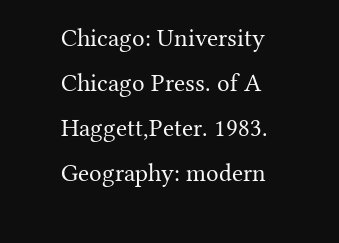Chicago: University Chicago Press. of A Haggett,Peter. 1983. Geography: modern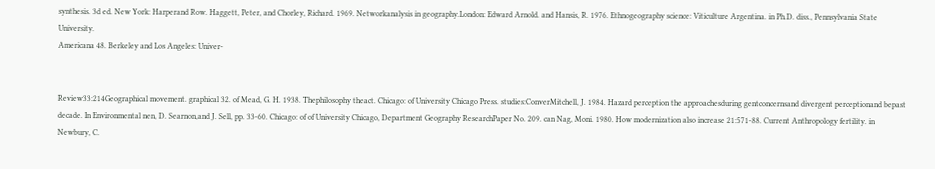synthesis. 3d ed. New York: Harperand Row. Haggett, Peter, and Chorley, Richard. 1969. Networkanalysis in geography.London: Edward Arnold. and Hansis, R. 1976. Ethnogeography science: Viticulture Argentina. in Ph.D. diss., Pennsylvania State University.
Americana 48. Berkeley and Los Angeles: Univer-


Review33:214Geographical movement. graphical 32. of Mead, G. H. 1938. Thephilosophy theact. Chicago: of University Chicago Press. studies:ConverMitchell, J. 1984. Hazard perception the approachesduring gentconcernsand divergent perceptionand bepast decade. In Environmental nen, D. Searnon,and J. Sell, pp. 33-60. Chicago: of of University Chicago, Department Geography ResearchPaper No. 209. can Nag, Moni. 1980. How modernization also increase 21:571-88. Current Anthropology fertility. in Newbury, C.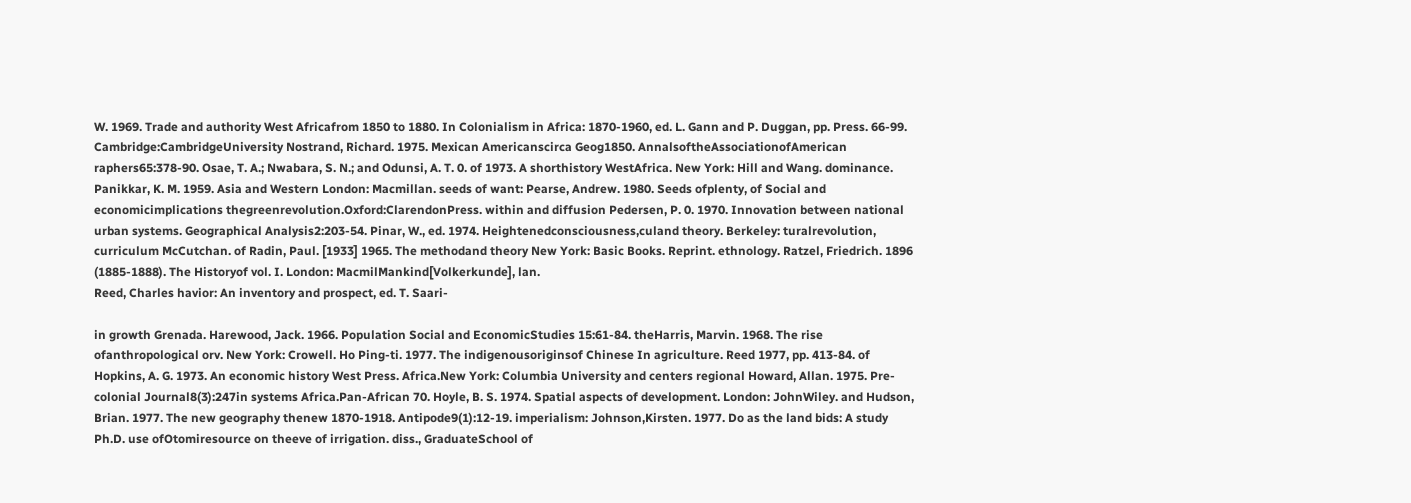W. 1969. Trade and authority West Africafrom 1850 to 1880. In Colonialism in Africa: 1870-1960, ed. L. Gann and P. Duggan, pp. Press. 66-99. Cambridge:CambridgeUniversity Nostrand, Richard. 1975. Mexican Americanscirca Geog1850. AnnalsoftheAssociationofAmerican raphers65:378-90. Osae, T. A.; Nwabara, S. N.; and Odunsi, A. T. 0. of 1973. A shorthistory WestAfrica. New York: Hill and Wang. dominance. Panikkar, K. M. 1959. Asia and Western London: Macmillan. seeds of want: Pearse, Andrew. 1980. Seeds ofplenty, of Social and economicimplications thegreenrevolution.Oxford:ClarendonPress. within and diffusion Pedersen, P. 0. 1970. Innovation between national urban systems. Geographical Analysis2:203-54. Pinar, W., ed. 1974. Heightenedconsciousness,culand theory. Berkeley: turalrevolution, curriculum McCutchan. of Radin, Paul. [1933] 1965. The methodand theory New York: Basic Books. Reprint. ethnology. Ratzel, Friedrich. 1896 (1885-1888). The Historyof vol. I. London: MacmilMankind[Volkerkunde], lan.
Reed, Charles havior: An inventory and prospect, ed. T. Saari-

in growth Grenada. Harewood, Jack. 1966. Population Social and EconomicStudies 15:61-84. theHarris, Marvin. 1968. The rise ofanthropological orv. New York: Crowell. Ho Ping-ti. 1977. The indigenousoriginsof Chinese In agriculture. Reed 1977, pp. 413-84. of Hopkins, A. G. 1973. An economic history West Press. Africa.New York: Columbia University and centers regional Howard, Allan. 1975. Pre-colonial Journal8(3):247in systems Africa.Pan-African 70. Hoyle, B. S. 1974. Spatial aspects of development. London: JohnWiley. and Hudson, Brian. 1977. The new geography thenew 1870-1918. Antipode9(1):12-19. imperialism: Johnson,Kirsten. 1977. Do as the land bids: A study Ph.D. use ofOtomiresource on theeve of irrigation. diss., GraduateSchool of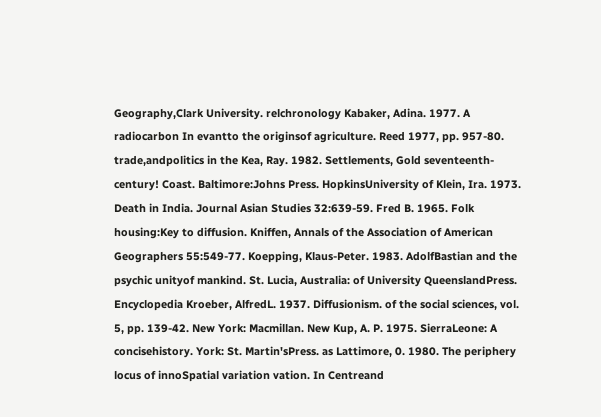Geography,Clark University. relchronology Kabaker, Adina. 1977. A radiocarbon In evantto the originsof agriculture. Reed 1977, pp. 957-80. trade,andpolitics in the Kea, Ray. 1982. Settlements, Gold seventeenth-century! Coast. Baltimore:Johns Press. HopkinsUniversity of Klein, Ira. 1973. Death in India. Journal Asian Studies 32:639-59. Fred B. 1965. Folk housing:Key to diffusion. Kniffen, Annals of the Association of American Geographers 55:549-77. Koepping, Klaus-Peter. 1983. AdolfBastian and the psychic unityof mankind. St. Lucia, Australia: of University QueenslandPress. Encyclopedia Kroeber, AlfredL. 1937. Diffusionism. of the social sciences, vol. 5, pp. 139-42. New York: Macmillan. New Kup, A. P. 1975. SierraLeone: A concisehistory. York: St. Martin'sPress. as Lattimore, 0. 1980. The periphery locus of innoSpatial variation vation. In Centreand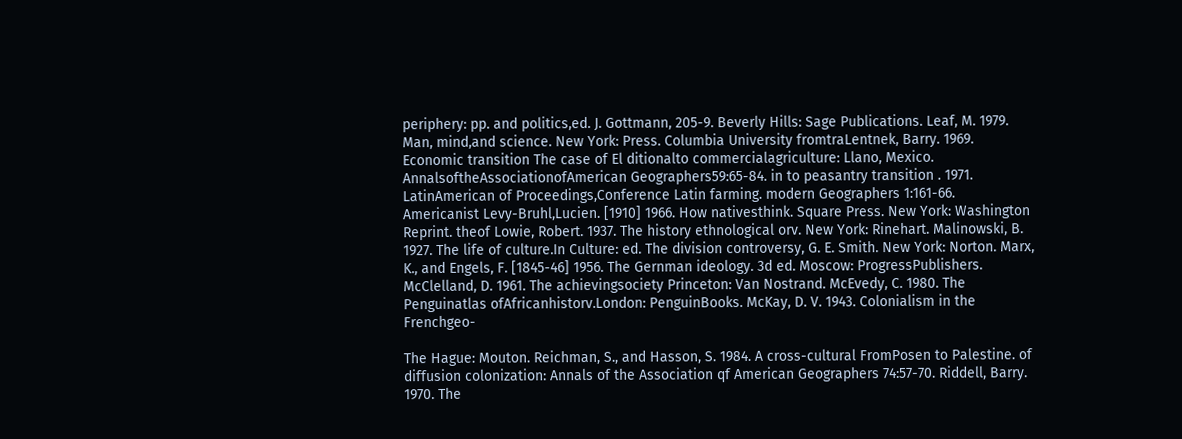periphery: pp. and politics,ed. J. Gottmann, 205-9. Beverly Hills: Sage Publications. Leaf, M. 1979. Man, mind,and science. New York: Press. Columbia University fromtraLentnek, Barry. 1969. Economic transition The case of El ditionalto commercialagriculture: Llano, Mexico. AnnalsoftheAssociationofAmerican Geographers59:65-84. in to peasantry transition . 1971. LatinAmerican of Proceedings,Conference Latin farming. modern Geographers 1:161-66. Americanist Levy-Bruhl,Lucien. [1910] 1966. How nativesthink. Square Press. New York: Washington Reprint. theof Lowie, Robert. 1937. The history ethnological orv. New York: Rinehart. Malinowski, B. 1927. The life of culture.In Culture: ed. The division controversy, G. E. Smith. New York: Norton. Marx, K., and Engels, F. [1845-46] 1956. The Gernman ideology. 3d ed. Moscow: ProgressPublishers. McClelland, D. 1961. The achievingsociety Princeton: Van Nostrand. McEvedy, C. 1980. The Penguinatlas ofAfricanhistorv.London: PenguinBooks. McKay, D. V. 1943. Colonialism in the Frenchgeo-

The Hague: Mouton. Reichman, S., and Hasson, S. 1984. A cross-cultural FromPosen to Palestine. of diffusion colonization: Annals of the Association qf American Geographers 74:57-70. Riddell, Barry. 1970. The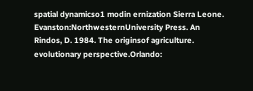spatial dynamicso1 modin ernization Sierra Leone. Evanston:NorthwesternUniversity Press. An Rindos, D. 1984. The originsof agriculture. evolutionary perspective.Orlando: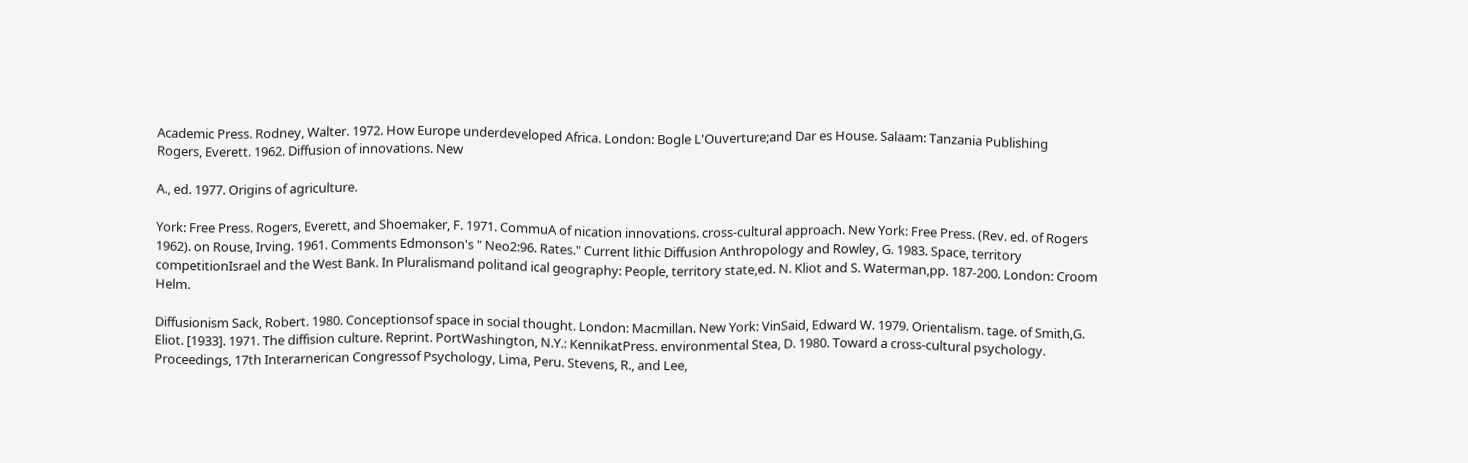Academic Press. Rodney, Walter. 1972. How Europe underdeveloped Africa. London: Bogle L'Ouverture;and Dar es House. Salaam: Tanzania Publishing
Rogers, Everett. 1962. Diffusion of innovations. New

A., ed. 1977. Origins of agriculture.

York: Free Press. Rogers, Everett, and Shoemaker, F. 1971. CommuA of nication innovations. cross-cultural approach. New York: Free Press. (Rev. ed. of Rogers 1962). on Rouse, Irving. 1961. Comments Edmonson's " Neo2:96. Rates." Current lithic Diffusion Anthropology and Rowley, G. 1983. Space, territory competitionIsrael and the West Bank. In Pluralismand politand ical geography: People, territory state,ed. N. Kliot and S. Waterman,pp. 187-200. London: Croom Helm.

Diffusionism Sack, Robert. 1980. Conceptionsof space in social thought. London: Macmillan. New York: VinSaid, Edward W. 1979. Orientalism. tage. of Smith,G. Eliot. [1933]. 1971. The diffision culture. Reprint. PortWashington, N.Y.: KennikatPress. environmental Stea, D. 1980. Toward a cross-cultural psychology. Proceedings, 17th Interarnerican Congressof Psychology, Lima, Peru. Stevens, R., and Lee,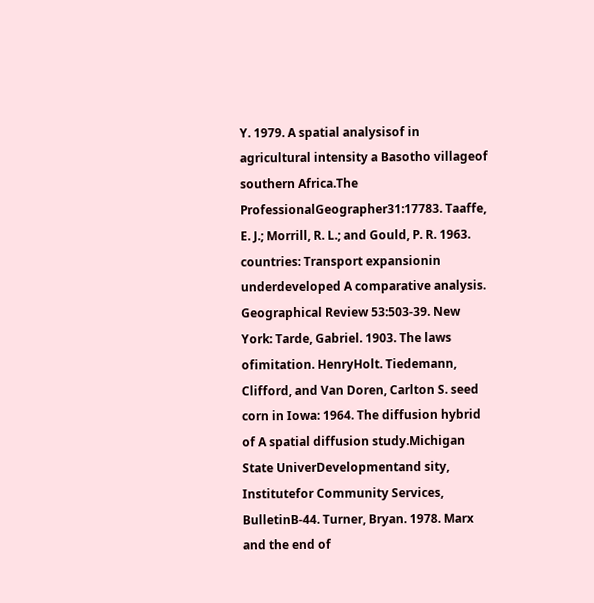Y. 1979. A spatial analysisof in agricultural intensity a Basotho villageof southern Africa.The ProfessionalGeographer31:17783. Taaffe, E. J.; Morrill, R. L.; and Gould, P. R. 1963. countries: Transport expansionin underdeveloped A comparative analysis. Geographical Review 53:503-39. New York: Tarde, Gabriel. 1903. The laws ofimitation. HenryHolt. Tiedemann, Clifford, and Van Doren, Carlton S. seed corn in Iowa: 1964. The diffusion hybrid of A spatial diffusion study.Michigan State UniverDevelopmentand sity, Institutefor Community Services, BulletinB-44. Turner, Bryan. 1978. Marx and the end of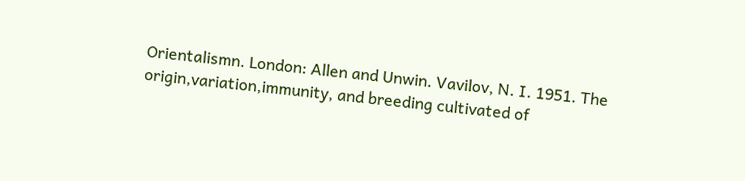Orientalismn. London: Allen and Unwin. Vavilov, N. I. 1951. The origin,variation,immunity, and breeding cultivated of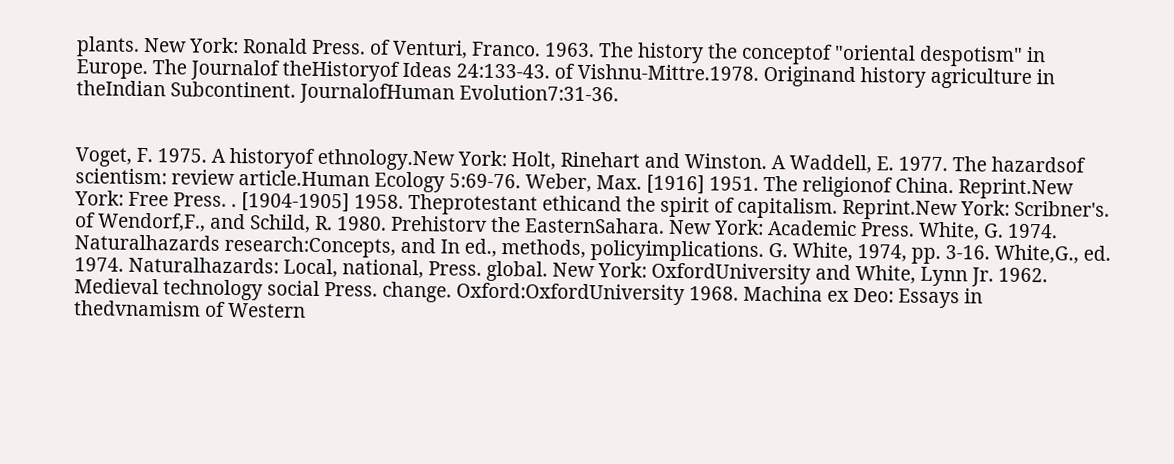plants. New York: Ronald Press. of Venturi, Franco. 1963. The history the conceptof "oriental despotism" in Europe. The Journalof theHistoryof Ideas 24:133-43. of Vishnu-Mittre.1978. Originand history agriculture in theIndian Subcontinent. JournalofHuman Evolution7:31-36.


Voget, F. 1975. A historyof ethnology.New York: Holt, Rinehart and Winston. A Waddell, E. 1977. The hazardsof scientism: review article.Human Ecology 5:69-76. Weber, Max. [1916] 1951. The religionof China. Reprint.New York: Free Press. . [1904-1905] 1958. Theprotestant ethicand the spirit of capitalism. Reprint.New York: Scribner's. of Wendorf,F., and Schild, R. 1980. Prehistorv the EasternSahara. New York: Academic Press. White, G. 1974. Naturalhazards research:Concepts, and In ed., methods, policyimplications. G. White, 1974, pp. 3-16. White,G., ed. 1974. Naturalhazards: Local, national, Press. global. New York: OxfordUniversity and White, Lynn Jr. 1962. Medieval technology social Press. change. Oxford:OxfordUniversity 1968. Machina ex Deo: Essays in thedvnamism of Western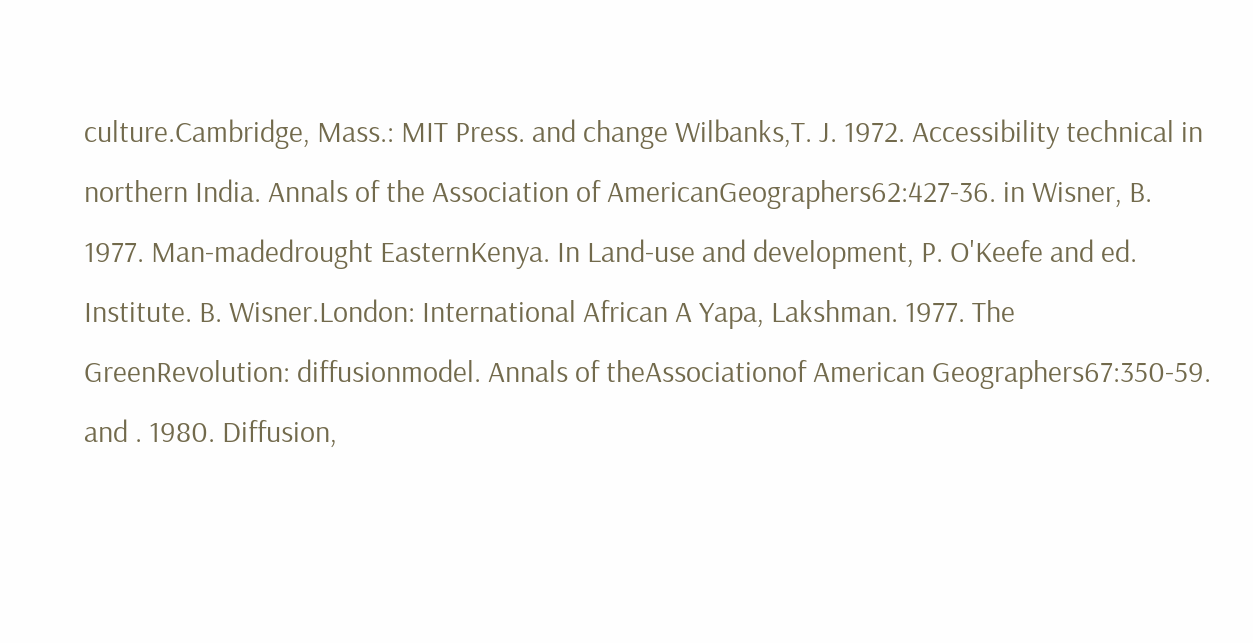culture.Cambridge, Mass.: MIT Press. and change Wilbanks,T. J. 1972. Accessibility technical in northern India. Annals of the Association of AmericanGeographers62:427-36. in Wisner, B. 1977. Man-madedrought EasternKenya. In Land-use and development, P. O'Keefe and ed. Institute. B. Wisner.London: International African A Yapa, Lakshman. 1977. The GreenRevolution: diffusionmodel. Annals of theAssociationof American Geographers67:350-59. and . 1980. Diffusion,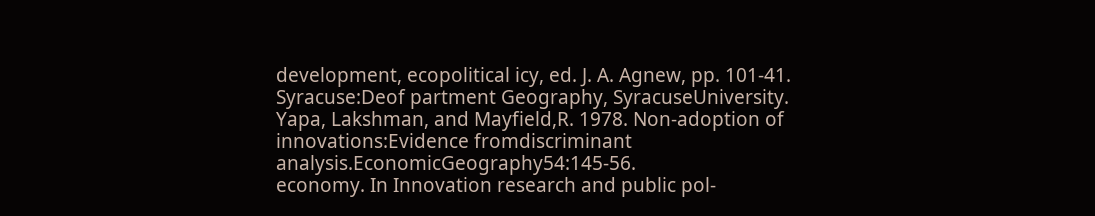development, ecopolitical icy, ed. J. A. Agnew, pp. 101-41. Syracuse:Deof partment Geography, SyracuseUniversity. Yapa, Lakshman, and Mayfield,R. 1978. Non-adoption of innovations:Evidence fromdiscriminant analysis.EconomicGeography54:145-56.
economy. In Innovation research and public pol-